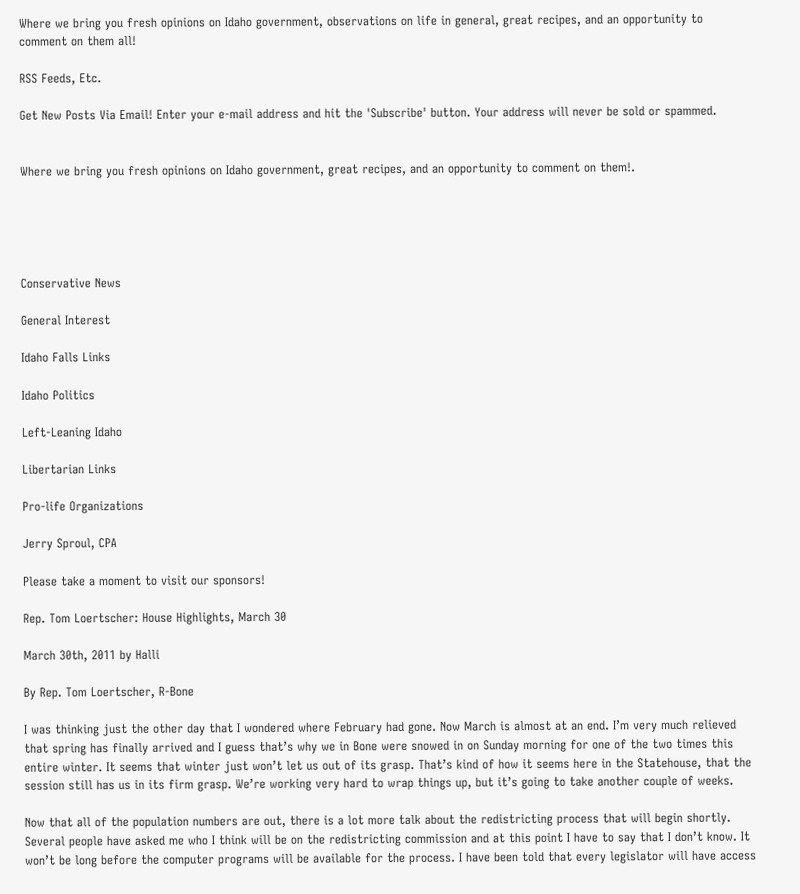Where we bring you fresh opinions on Idaho government, observations on life in general, great recipes, and an opportunity to comment on them all!

RSS Feeds, Etc.

Get New Posts Via Email! Enter your e-mail address and hit the 'Subscribe' button. Your address will never be sold or spammed.


Where we bring you fresh opinions on Idaho government, great recipes, and an opportunity to comment on them!.





Conservative News

General Interest

Idaho Falls Links

Idaho Politics

Left-Leaning Idaho

Libertarian Links

Pro-life Organizations

Jerry Sproul, CPA

Please take a moment to visit our sponsors!

Rep. Tom Loertscher: House Highlights, March 30

March 30th, 2011 by Halli

By Rep. Tom Loertscher, R-Bone

I was thinking just the other day that I wondered where February had gone. Now March is almost at an end. I’m very much relieved that spring has finally arrived and I guess that’s why we in Bone were snowed in on Sunday morning for one of the two times this entire winter. It seems that winter just won’t let us out of its grasp. That’s kind of how it seems here in the Statehouse, that the session still has us in its firm grasp. We’re working very hard to wrap things up, but it’s going to take another couple of weeks.

Now that all of the population numbers are out, there is a lot more talk about the redistricting process that will begin shortly. Several people have asked me who I think will be on the redistricting commission and at this point I have to say that I don’t know. It won’t be long before the computer programs will be available for the process. I have been told that every legislator will have access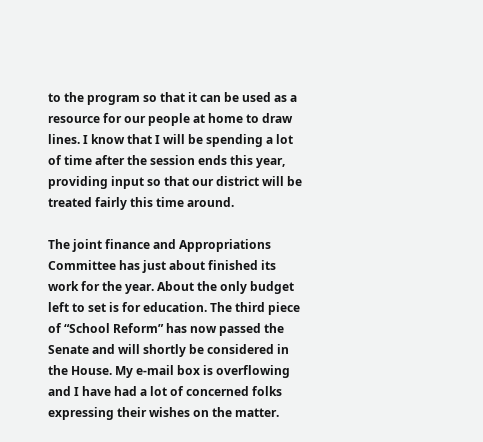to the program so that it can be used as a resource for our people at home to draw lines. I know that I will be spending a lot of time after the session ends this year, providing input so that our district will be treated fairly this time around.

The joint finance and Appropriations Committee has just about finished its work for the year. About the only budget left to set is for education. The third piece of “School Reform” has now passed the Senate and will shortly be considered in the House. My e-mail box is overflowing and I have had a lot of concerned folks expressing their wishes on the matter.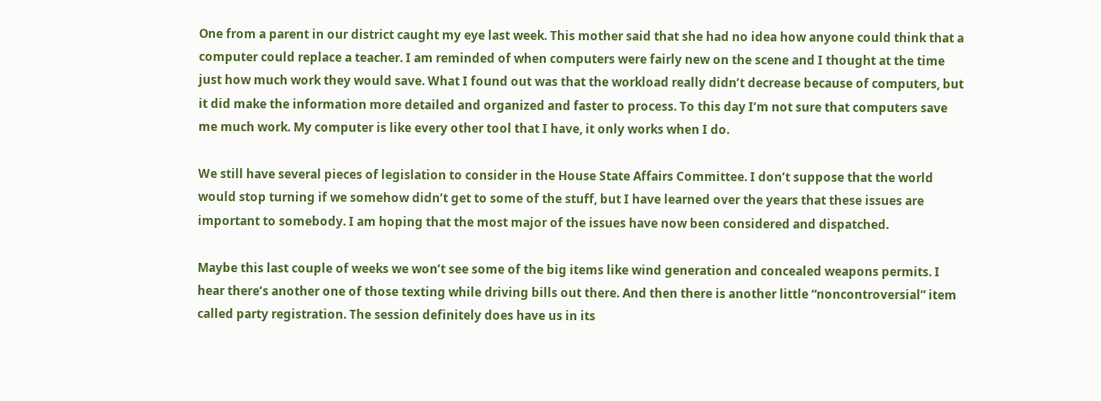One from a parent in our district caught my eye last week. This mother said that she had no idea how anyone could think that a computer could replace a teacher. I am reminded of when computers were fairly new on the scene and I thought at the time just how much work they would save. What I found out was that the workload really didn’t decrease because of computers, but it did make the information more detailed and organized and faster to process. To this day I’m not sure that computers save me much work. My computer is like every other tool that I have, it only works when I do.

We still have several pieces of legislation to consider in the House State Affairs Committee. I don’t suppose that the world would stop turning if we somehow didn’t get to some of the stuff, but I have learned over the years that these issues are important to somebody. I am hoping that the most major of the issues have now been considered and dispatched.

Maybe this last couple of weeks we won’t see some of the big items like wind generation and concealed weapons permits. I hear there’s another one of those texting while driving bills out there. And then there is another little “noncontroversial” item called party registration. The session definitely does have us in its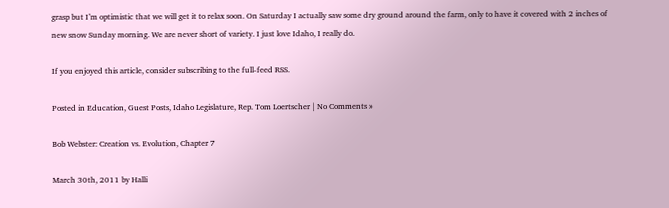grasp but I’m optimistic that we will get it to relax soon. On Saturday I actually saw some dry ground around the farm, only to have it covered with 2 inches of new snow Sunday morning. We are never short of variety. I just love Idaho, I really do.

If you enjoyed this article, consider subscribing to the full-feed RSS.

Posted in Education, Guest Posts, Idaho Legislature, Rep. Tom Loertscher | No Comments »

Bob Webster: Creation vs. Evolution, Chapter 7

March 30th, 2011 by Halli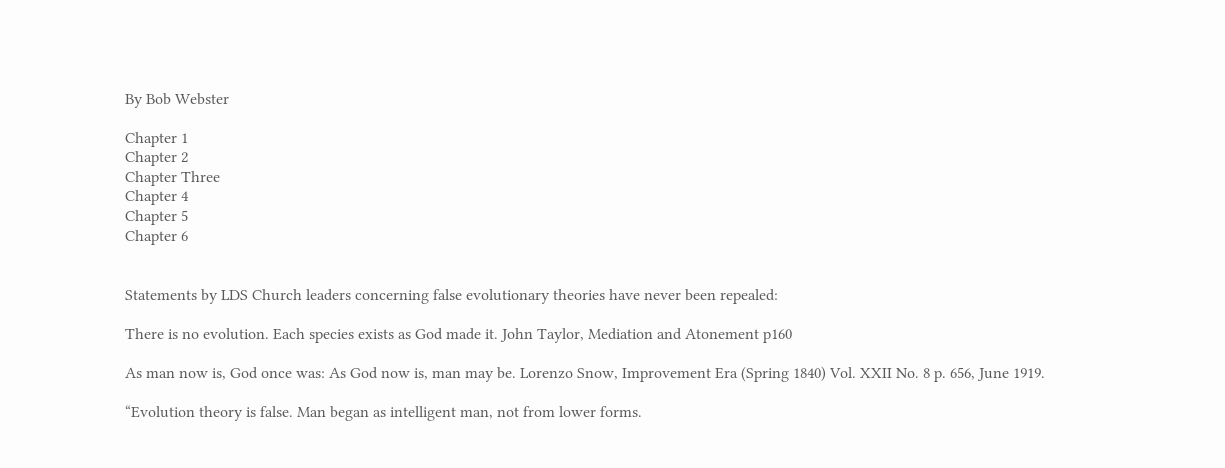By Bob Webster

Chapter 1
Chapter 2
Chapter Three
Chapter 4
Chapter 5
Chapter 6


Statements by LDS Church leaders concerning false evolutionary theories have never been repealed:

There is no evolution. Each species exists as God made it. John Taylor, Mediation and Atonement p160

As man now is, God once was: As God now is, man may be. Lorenzo Snow, Improvement Era (Spring 1840) Vol. XXII No. 8 p. 656, June 1919.

“Evolution theory is false. Man began as intelligent man, not from lower forms.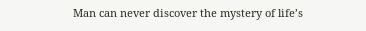Man can never discover the mystery of life’s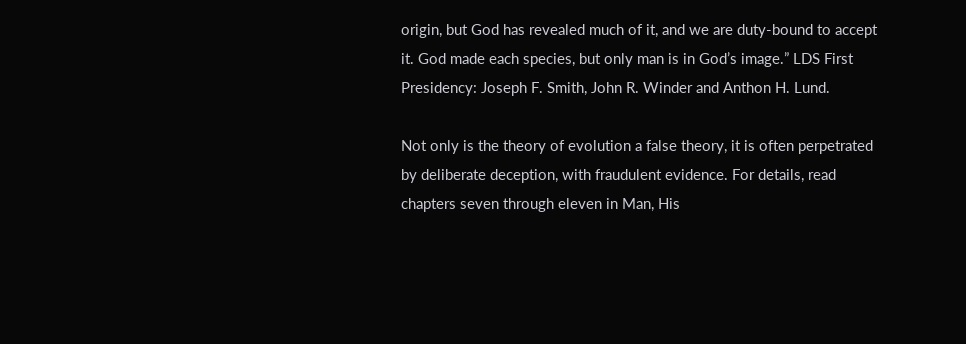origin, but God has revealed much of it, and we are duty-bound to accept it. God made each species, but only man is in God’s image.” LDS First Presidency: Joseph F. Smith, John R. Winder and Anthon H. Lund.

Not only is the theory of evolution a false theory, it is often perpetrated by deliberate deception, with fraudulent evidence. For details, read chapters seven through eleven in Man, His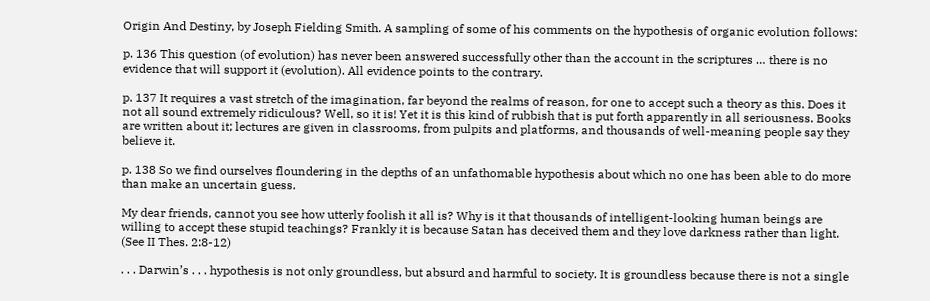Origin And Destiny, by Joseph Fielding Smith. A sampling of some of his comments on the hypothesis of organic evolution follows:

p. 136 This question (of evolution) has never been answered successfully other than the account in the scriptures … there is no evidence that will support it (evolution). All evidence points to the contrary.

p. 137 It requires a vast stretch of the imagination, far beyond the realms of reason, for one to accept such a theory as this. Does it not all sound extremely ridiculous? Well, so it is! Yet it is this kind of rubbish that is put forth apparently in all seriousness. Books are written about it; lectures are given in classrooms, from pulpits and platforms, and thousands of well-meaning people say they believe it.

p. 138 So we find ourselves floundering in the depths of an unfathomable hypothesis about which no one has been able to do more than make an uncertain guess.

My dear friends, cannot you see how utterly foolish it all is? Why is it that thousands of intelligent-looking human beings are willing to accept these stupid teachings? Frankly it is because Satan has deceived them and they love darkness rather than light. (See II Thes. 2:8-12)

. . . Darwin’s . . . hypothesis is not only groundless, but absurd and harmful to society. It is groundless because there is not a single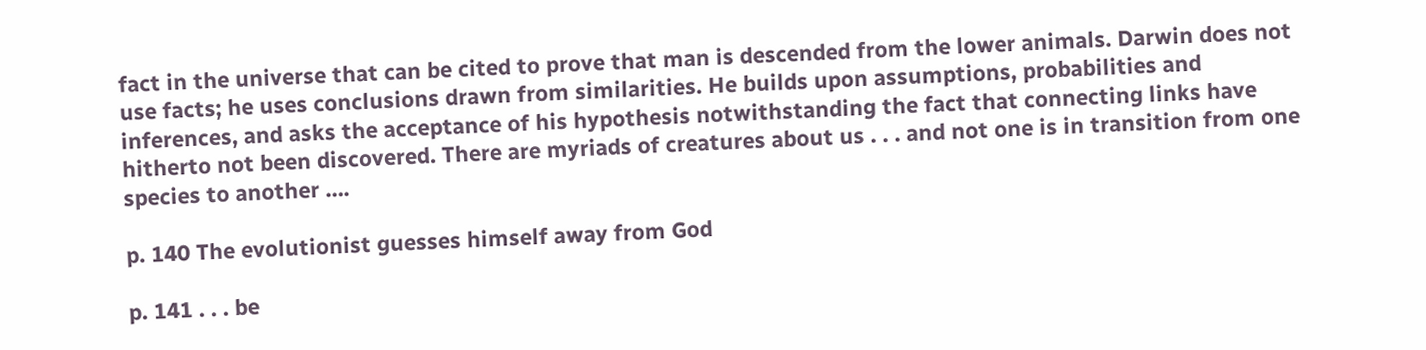fact in the universe that can be cited to prove that man is descended from the lower animals. Darwin does not use facts; he uses conclusions drawn from similarities. He builds upon assumptions, probabilities and inferences, and asks the acceptance of his hypothesis notwithstanding the fact that connecting links have hitherto not been discovered. There are myriads of creatures about us . . . and not one is in transition from one species to another ….

p. 140 The evolutionist guesses himself away from God

p. 141 . . . be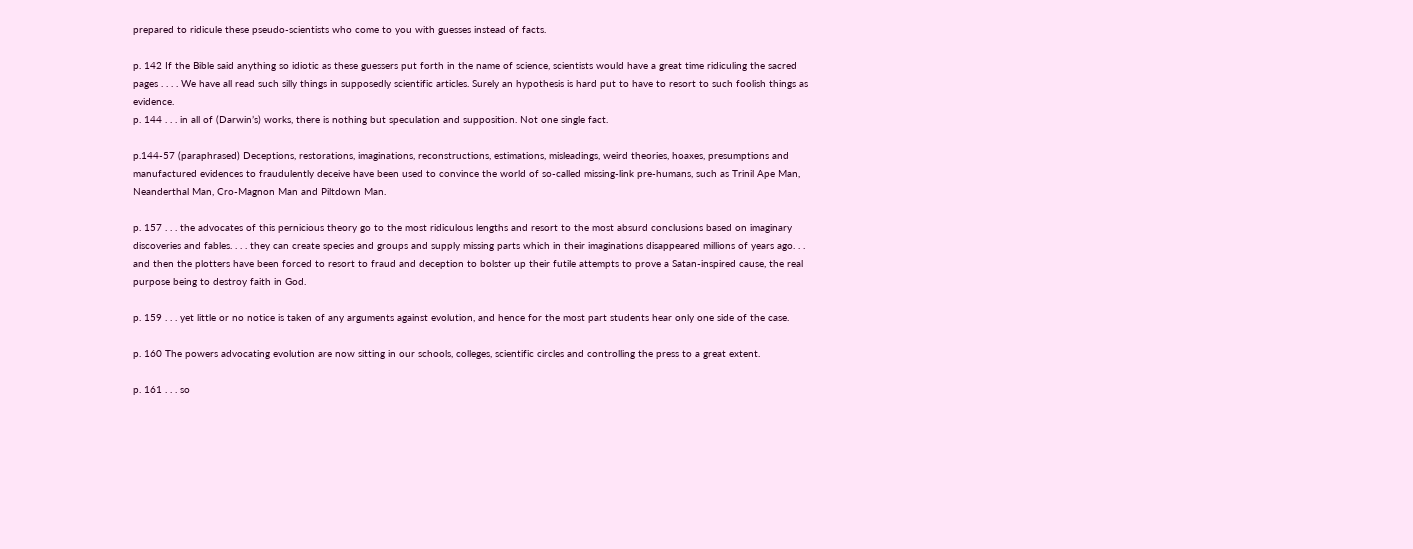prepared to ridicule these pseudo-scientists who come to you with guesses instead of facts.

p. 142 If the Bible said anything so idiotic as these guessers put forth in the name of science, scientists would have a great time ridiculing the sacred pages . . . . We have all read such silly things in supposedly scientific articles. Surely an hypothesis is hard put to have to resort to such foolish things as evidence.
p. 144 . . . in all of (Darwin’s) works, there is nothing but speculation and supposition. Not one single fact.

p.144-57 (paraphrased) Deceptions, restorations, imaginations, reconstructions, estimations, misleadings, weird theories, hoaxes, presumptions and manufactured evidences to fraudulently deceive have been used to convince the world of so-called missing-link pre-humans, such as Trinil Ape Man, Neanderthal Man, Cro-Magnon Man and Piltdown Man.

p. 157 . . . the advocates of this pernicious theory go to the most ridiculous lengths and resort to the most absurd conclusions based on imaginary discoveries and fables. . . . they can create species and groups and supply missing parts which in their imaginations disappeared millions of years ago. . . and then the plotters have been forced to resort to fraud and deception to bolster up their futile attempts to prove a Satan-inspired cause, the real purpose being to destroy faith in God.

p. 159 . . . yet little or no notice is taken of any arguments against evolution, and hence for the most part students hear only one side of the case.

p. 160 The powers advocating evolution are now sitting in our schools, colleges, scientific circles and controlling the press to a great extent.

p. 161 . . . so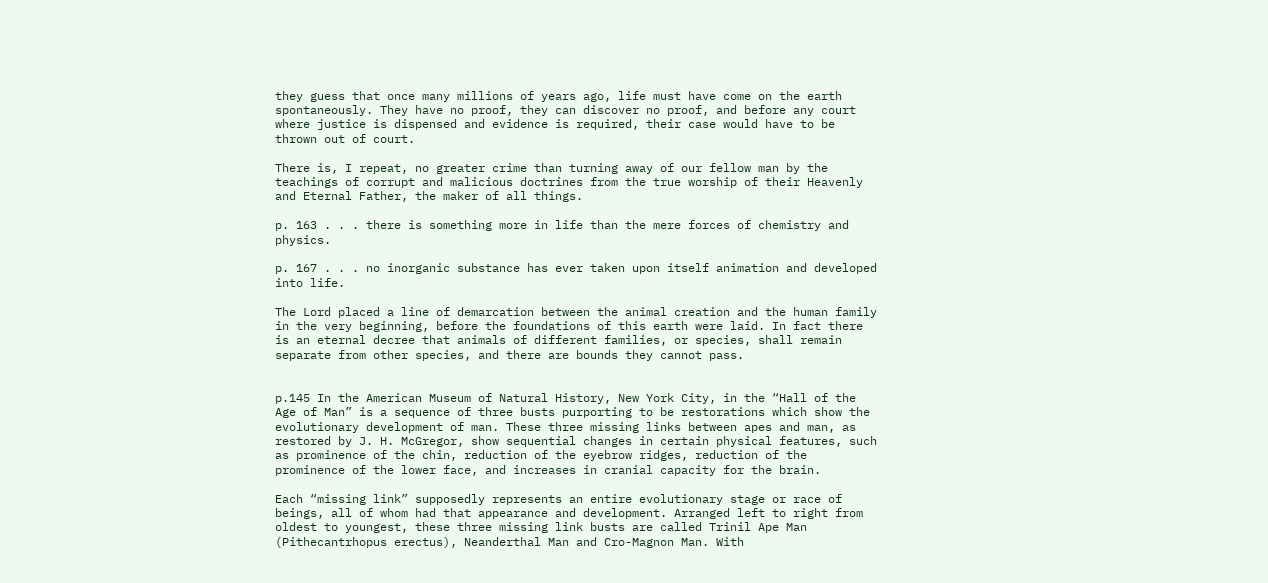they guess that once many millions of years ago, life must have come on the earth spontaneously. They have no proof, they can discover no proof, and before any court where justice is dispensed and evidence is required, their case would have to be thrown out of court.

There is, I repeat, no greater crime than turning away of our fellow man by the teachings of corrupt and malicious doctrines from the true worship of their Heavenly and Eternal Father, the maker of all things.

p. 163 . . . there is something more in life than the mere forces of chemistry and physics.

p. 167 . . . no inorganic substance has ever taken upon itself animation and developed into life.

The Lord placed a line of demarcation between the animal creation and the human family in the very beginning, before the foundations of this earth were laid. In fact there is an eternal decree that animals of different families, or species, shall remain separate from other species, and there are bounds they cannot pass.


p.145 In the American Museum of Natural History, New York City, in the “Hall of the Age of Man” is a sequence of three busts purporting to be restorations which show the evolutionary development of man. These three missing links between apes and man, as restored by J. H. McGregor, show sequential changes in certain physical features, such as prominence of the chin, reduction of the eyebrow ridges, reduction of the prominence of the lower face, and increases in cranial capacity for the brain.

Each “missing link” supposedly represents an entire evolutionary stage or race of beings, all of whom had that appearance and development. Arranged left to right from oldest to youngest, these three missing link busts are called Trinil Ape Man (Pithecantrhopus erectus), Neanderthal Man and Cro-Magnon Man. With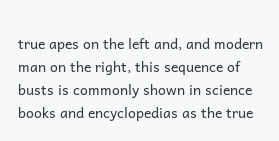true apes on the left and, and modern man on the right, this sequence of busts is commonly shown in science books and encyclopedias as the true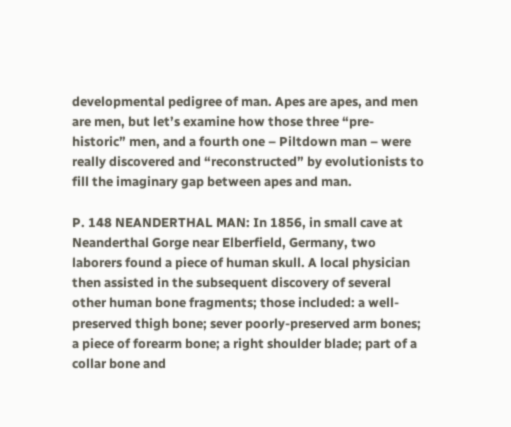developmental pedigree of man. Apes are apes, and men are men, but let’s examine how those three “pre-historic” men, and a fourth one – Piltdown man – were really discovered and “reconstructed” by evolutionists to fill the imaginary gap between apes and man.

P. 148 NEANDERTHAL MAN: In 1856, in small cave at Neanderthal Gorge near Elberfield, Germany, two laborers found a piece of human skull. A local physician then assisted in the subsequent discovery of several other human bone fragments; those included: a well-preserved thigh bone; sever poorly-preserved arm bones; a piece of forearm bone; a right shoulder blade; part of a collar bone and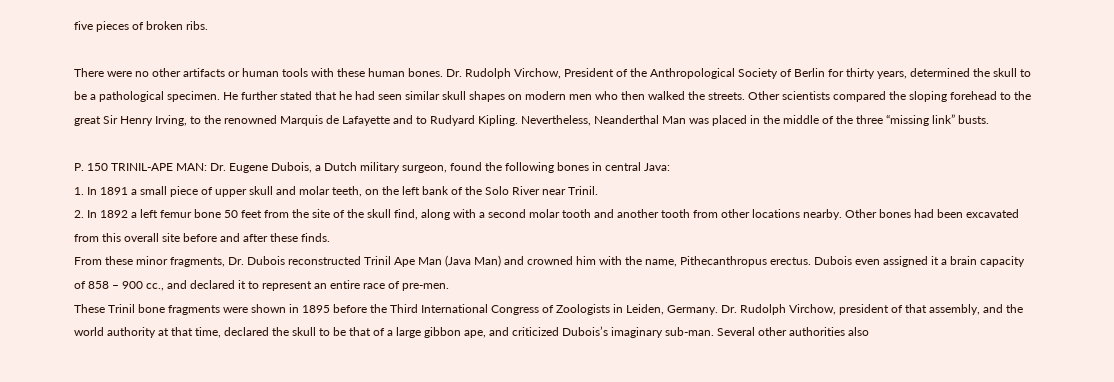five pieces of broken ribs.

There were no other artifacts or human tools with these human bones. Dr. Rudolph Virchow, President of the Anthropological Society of Berlin for thirty years, determined the skull to be a pathological specimen. He further stated that he had seen similar skull shapes on modern men who then walked the streets. Other scientists compared the sloping forehead to the great Sir Henry Irving, to the renowned Marquis de Lafayette and to Rudyard Kipling. Nevertheless, Neanderthal Man was placed in the middle of the three “missing link” busts.

P. 150 TRINIL-APE MAN: Dr. Eugene Dubois, a Dutch military surgeon, found the following bones in central Java:
1. In 1891 a small piece of upper skull and molar teeth, on the left bank of the Solo River near Trinil.
2. In 1892 a left femur bone 50 feet from the site of the skull find, along with a second molar tooth and another tooth from other locations nearby. Other bones had been excavated from this overall site before and after these finds.
From these minor fragments, Dr. Dubois reconstructed Trinil Ape Man (Java Man) and crowned him with the name, Pithecanthropus erectus. Dubois even assigned it a brain capacity of 858 – 900 cc., and declared it to represent an entire race of pre-men.
These Trinil bone fragments were shown in 1895 before the Third International Congress of Zoologists in Leiden, Germany. Dr. Rudolph Virchow, president of that assembly, and the world authority at that time, declared the skull to be that of a large gibbon ape, and criticized Dubois’s imaginary sub-man. Several other authorities also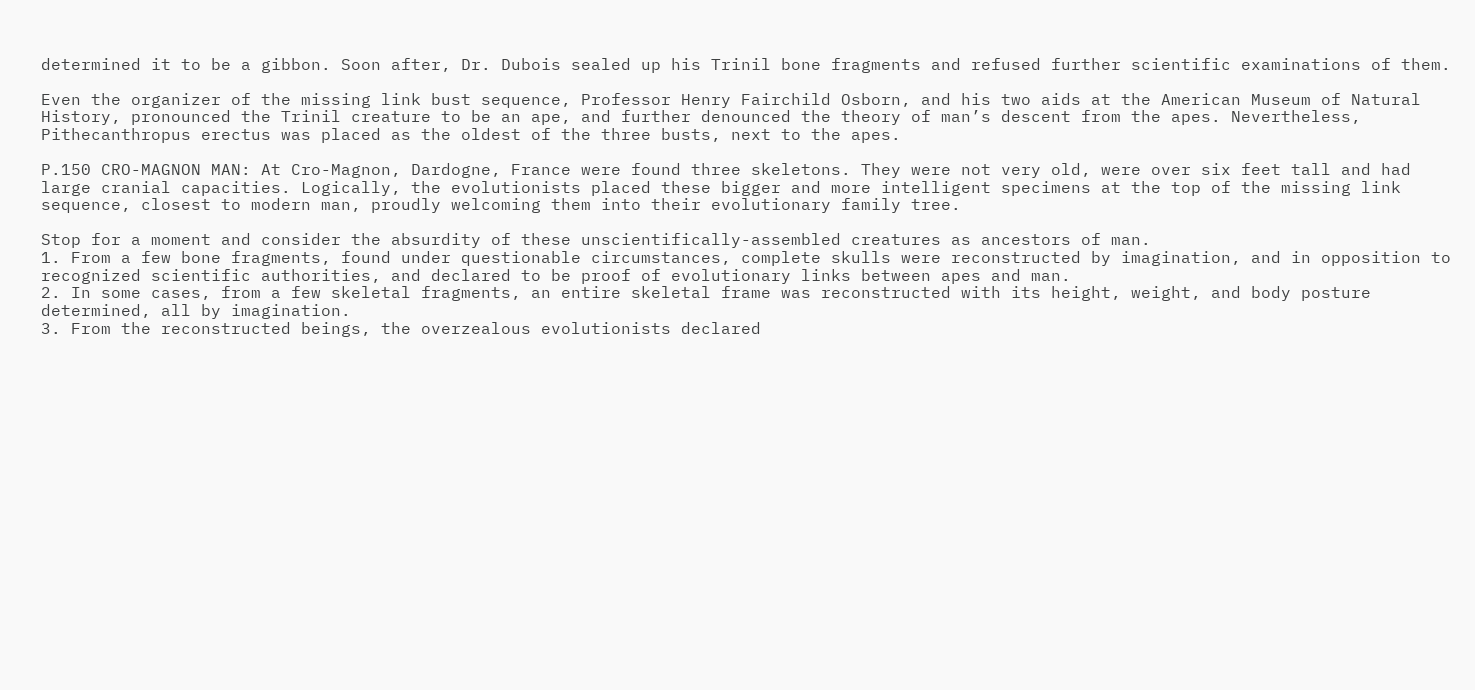determined it to be a gibbon. Soon after, Dr. Dubois sealed up his Trinil bone fragments and refused further scientific examinations of them.

Even the organizer of the missing link bust sequence, Professor Henry Fairchild Osborn, and his two aids at the American Museum of Natural History, pronounced the Trinil creature to be an ape, and further denounced the theory of man’s descent from the apes. Nevertheless, Pithecanthropus erectus was placed as the oldest of the three busts, next to the apes.

P.150 CRO-MAGNON MAN: At Cro-Magnon, Dardogne, France were found three skeletons. They were not very old, were over six feet tall and had large cranial capacities. Logically, the evolutionists placed these bigger and more intelligent specimens at the top of the missing link sequence, closest to modern man, proudly welcoming them into their evolutionary family tree.

Stop for a moment and consider the absurdity of these unscientifically-assembled creatures as ancestors of man.
1. From a few bone fragments, found under questionable circumstances, complete skulls were reconstructed by imagination, and in opposition to recognized scientific authorities, and declared to be proof of evolutionary links between apes and man.
2. In some cases, from a few skeletal fragments, an entire skeletal frame was reconstructed with its height, weight, and body posture determined, all by imagination.
3. From the reconstructed beings, the overzealous evolutionists declared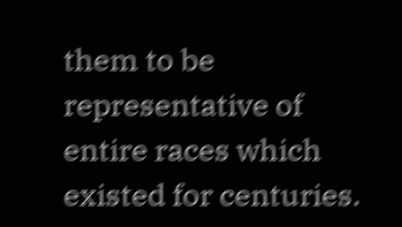them to be representative of entire races which existed for centuries.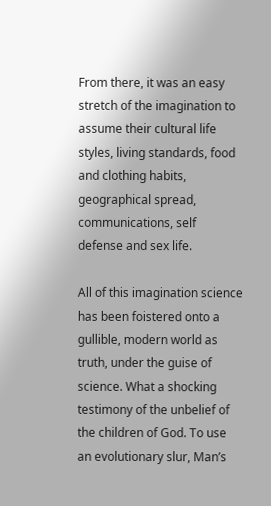From there, it was an easy stretch of the imagination to assume their cultural life styles, living standards, food and clothing habits, geographical spread, communications, self defense and sex life.

All of this imagination science has been foistered onto a gullible, modern world as truth, under the guise of science. What a shocking testimony of the unbelief of the children of God. To use an evolutionary slur, Man’s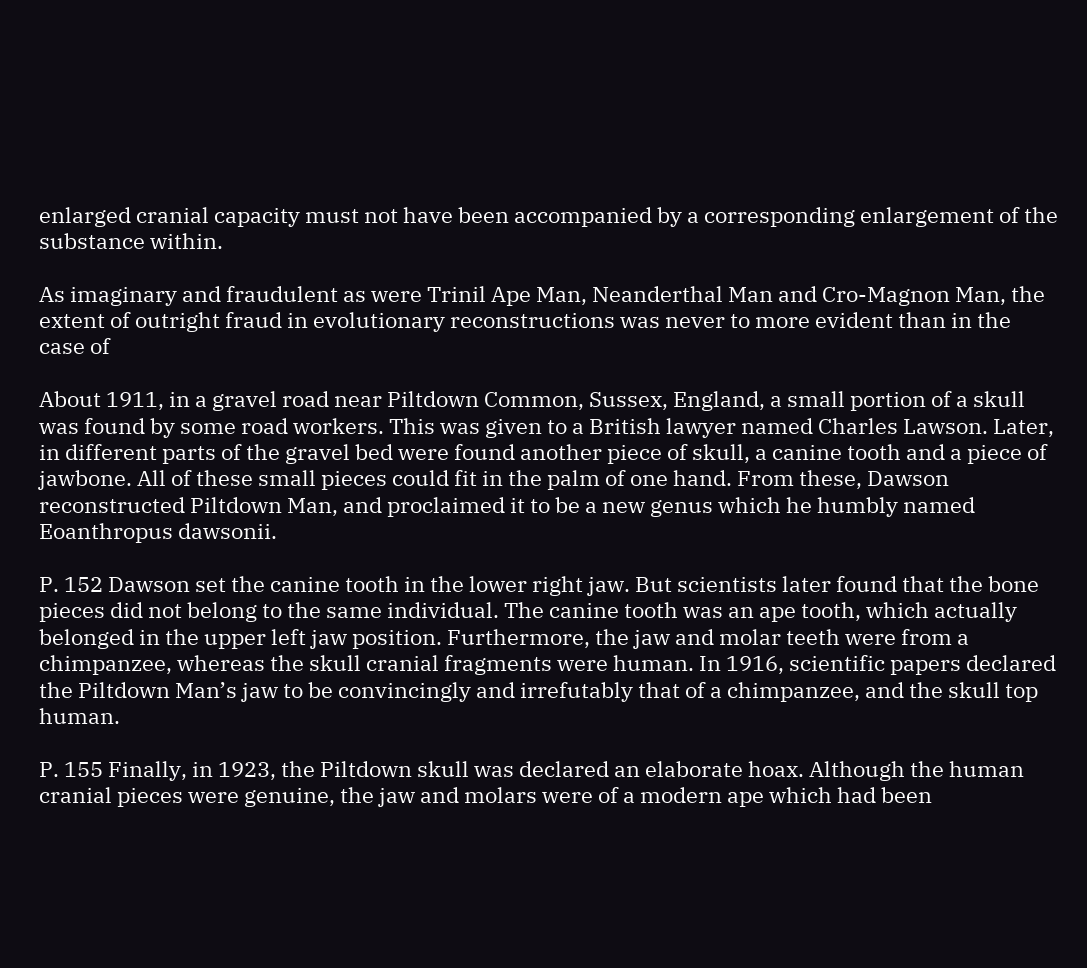enlarged cranial capacity must not have been accompanied by a corresponding enlargement of the substance within.

As imaginary and fraudulent as were Trinil Ape Man, Neanderthal Man and Cro-Magnon Man, the extent of outright fraud in evolutionary reconstructions was never to more evident than in the case of

About 1911, in a gravel road near Piltdown Common, Sussex, England, a small portion of a skull was found by some road workers. This was given to a British lawyer named Charles Lawson. Later, in different parts of the gravel bed were found another piece of skull, a canine tooth and a piece of jawbone. All of these small pieces could fit in the palm of one hand. From these, Dawson reconstructed Piltdown Man, and proclaimed it to be a new genus which he humbly named Eoanthropus dawsonii.

P. 152 Dawson set the canine tooth in the lower right jaw. But scientists later found that the bone pieces did not belong to the same individual. The canine tooth was an ape tooth, which actually belonged in the upper left jaw position. Furthermore, the jaw and molar teeth were from a chimpanzee, whereas the skull cranial fragments were human. In 1916, scientific papers declared the Piltdown Man’s jaw to be convincingly and irrefutably that of a chimpanzee, and the skull top human.

P. 155 Finally, in 1923, the Piltdown skull was declared an elaborate hoax. Although the human cranial pieces were genuine, the jaw and molars were of a modern ape which had been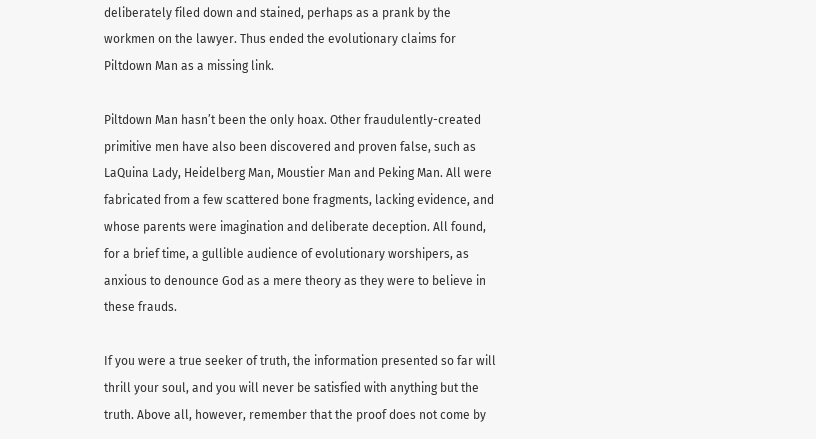deliberately filed down and stained, perhaps as a prank by the workmen on the lawyer. Thus ended the evolutionary claims for Piltdown Man as a missing link.

Piltdown Man hasn’t been the only hoax. Other fraudulently-created primitive men have also been discovered and proven false, such as LaQuina Lady, Heidelberg Man, Moustier Man and Peking Man. All were fabricated from a few scattered bone fragments, lacking evidence, and whose parents were imagination and deliberate deception. All found, for a brief time, a gullible audience of evolutionary worshipers, as anxious to denounce God as a mere theory as they were to believe in these frauds.

If you were a true seeker of truth, the information presented so far will thrill your soul, and you will never be satisfied with anything but the truth. Above all, however, remember that the proof does not come by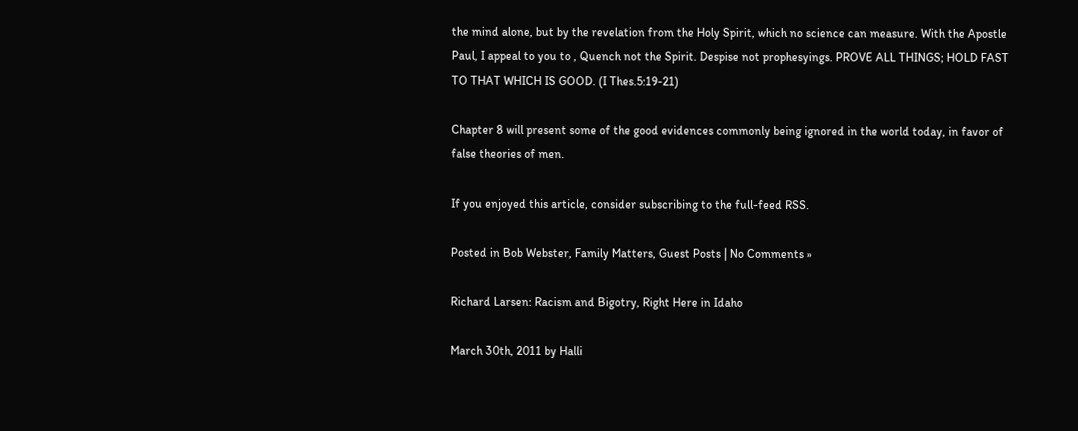the mind alone, but by the revelation from the Holy Spirit, which no science can measure. With the Apostle Paul, I appeal to you to , Quench not the Spirit. Despise not prophesyings. PROVE ALL THINGS; HOLD FAST TO THAT WHICH IS GOOD. (I Thes.5:19-21)

Chapter 8 will present some of the good evidences commonly being ignored in the world today, in favor of false theories of men.

If you enjoyed this article, consider subscribing to the full-feed RSS.

Posted in Bob Webster, Family Matters, Guest Posts | No Comments »

Richard Larsen: Racism and Bigotry, Right Here in Idaho

March 30th, 2011 by Halli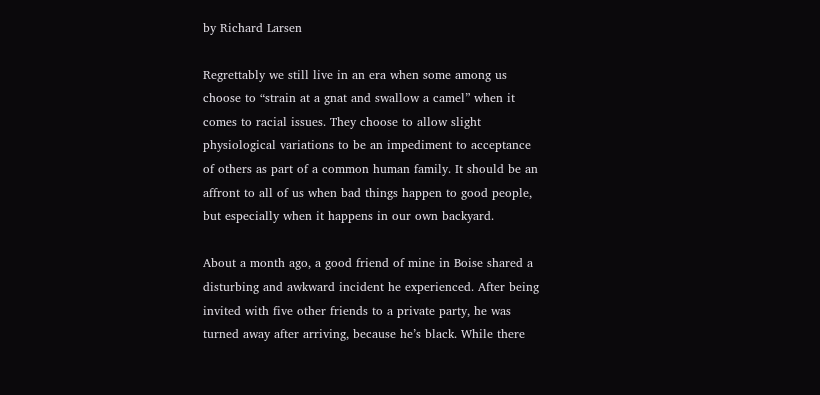by Richard Larsen

Regrettably we still live in an era when some among us choose to “strain at a gnat and swallow a camel” when it comes to racial issues. They choose to allow slight physiological variations to be an impediment to acceptance of others as part of a common human family. It should be an affront to all of us when bad things happen to good people, but especially when it happens in our own backyard.

About a month ago, a good friend of mine in Boise shared a disturbing and awkward incident he experienced. After being invited with five other friends to a private party, he was turned away after arriving, because he’s black. While there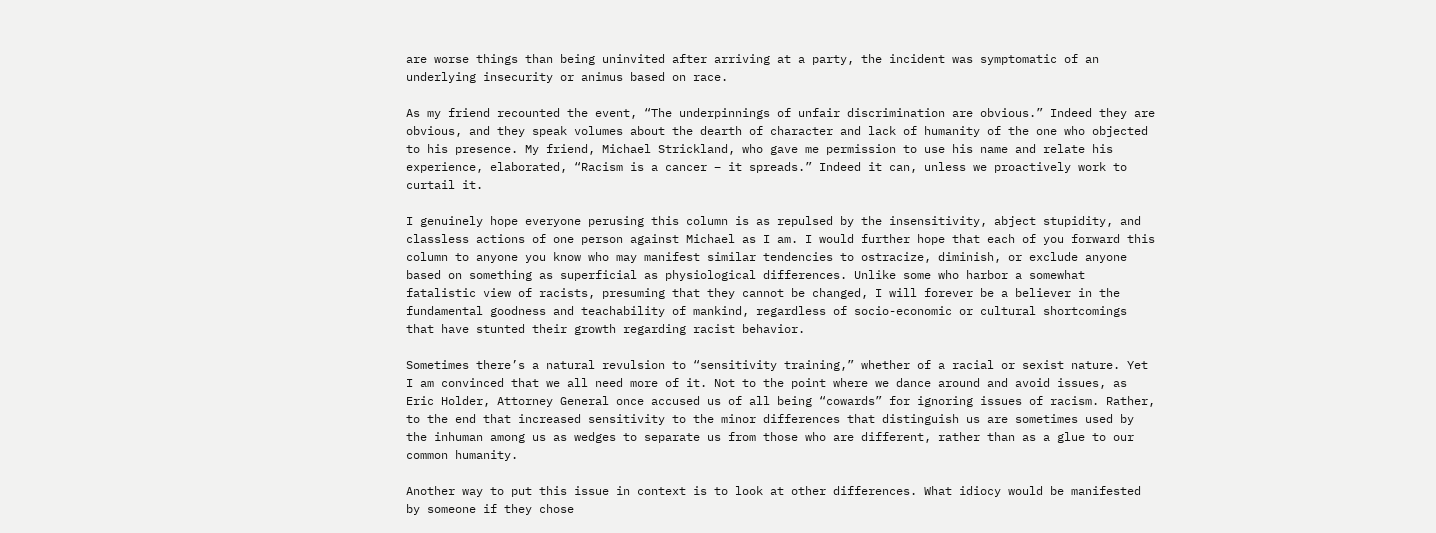are worse things than being uninvited after arriving at a party, the incident was symptomatic of an underlying insecurity or animus based on race.

As my friend recounted the event, “The underpinnings of unfair discrimination are obvious.” Indeed they are obvious, and they speak volumes about the dearth of character and lack of humanity of the one who objected to his presence. My friend, Michael Strickland, who gave me permission to use his name and relate his experience, elaborated, “Racism is a cancer – it spreads.” Indeed it can, unless we proactively work to curtail it.

I genuinely hope everyone perusing this column is as repulsed by the insensitivity, abject stupidity, and classless actions of one person against Michael as I am. I would further hope that each of you forward this column to anyone you know who may manifest similar tendencies to ostracize, diminish, or exclude anyone based on something as superficial as physiological differences. Unlike some who harbor a somewhat fatalistic view of racists, presuming that they cannot be changed, I will forever be a believer in the fundamental goodness and teachability of mankind, regardless of socio-economic or cultural shortcomings that have stunted their growth regarding racist behavior.

Sometimes there’s a natural revulsion to “sensitivity training,” whether of a racial or sexist nature. Yet I am convinced that we all need more of it. Not to the point where we dance around and avoid issues, as Eric Holder, Attorney General once accused us of all being “cowards” for ignoring issues of racism. Rather, to the end that increased sensitivity to the minor differences that distinguish us are sometimes used by the inhuman among us as wedges to separate us from those who are different, rather than as a glue to our common humanity.

Another way to put this issue in context is to look at other differences. What idiocy would be manifested by someone if they chose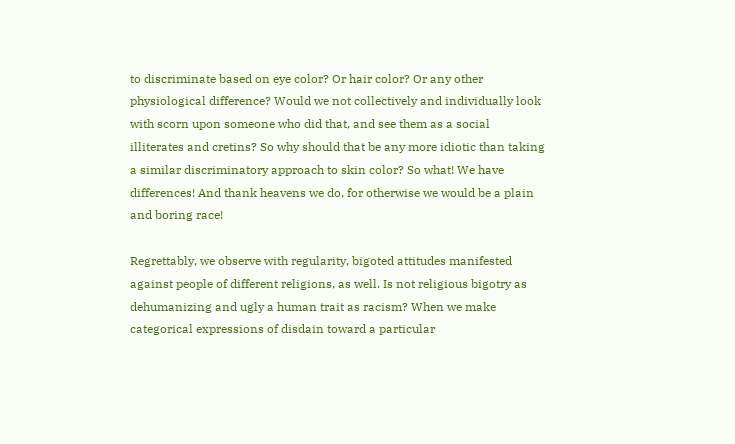to discriminate based on eye color? Or hair color? Or any other physiological difference? Would we not collectively and individually look with scorn upon someone who did that, and see them as a social illiterates and cretins? So why should that be any more idiotic than taking a similar discriminatory approach to skin color? So what! We have differences! And thank heavens we do, for otherwise we would be a plain and boring race!

Regrettably, we observe with regularity, bigoted attitudes manifested against people of different religions, as well. Is not religious bigotry as dehumanizing and ugly a human trait as racism? When we make categorical expressions of disdain toward a particular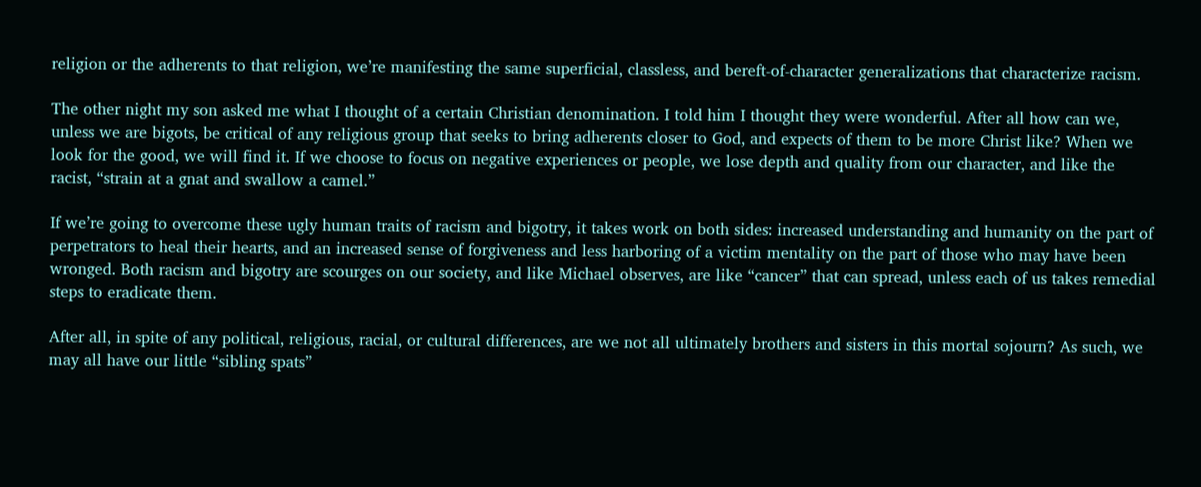religion or the adherents to that religion, we’re manifesting the same superficial, classless, and bereft-of-character generalizations that characterize racism.

The other night my son asked me what I thought of a certain Christian denomination. I told him I thought they were wonderful. After all how can we, unless we are bigots, be critical of any religious group that seeks to bring adherents closer to God, and expects of them to be more Christ like? When we look for the good, we will find it. If we choose to focus on negative experiences or people, we lose depth and quality from our character, and like the racist, “strain at a gnat and swallow a camel.”

If we’re going to overcome these ugly human traits of racism and bigotry, it takes work on both sides: increased understanding and humanity on the part of perpetrators to heal their hearts, and an increased sense of forgiveness and less harboring of a victim mentality on the part of those who may have been wronged. Both racism and bigotry are scourges on our society, and like Michael observes, are like “cancer” that can spread, unless each of us takes remedial steps to eradicate them.

After all, in spite of any political, religious, racial, or cultural differences, are we not all ultimately brothers and sisters in this mortal sojourn? As such, we may all have our little “sibling spats”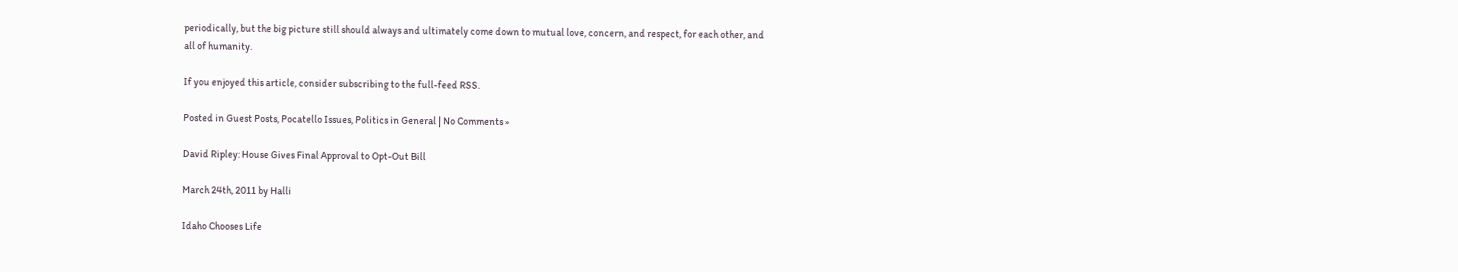periodically, but the big picture still should always and ultimately come down to mutual love, concern, and respect, for each other, and all of humanity.

If you enjoyed this article, consider subscribing to the full-feed RSS.

Posted in Guest Posts, Pocatello Issues, Politics in General | No Comments »

David Ripley: House Gives Final Approval to Opt-Out Bill

March 24th, 2011 by Halli

Idaho Chooses Life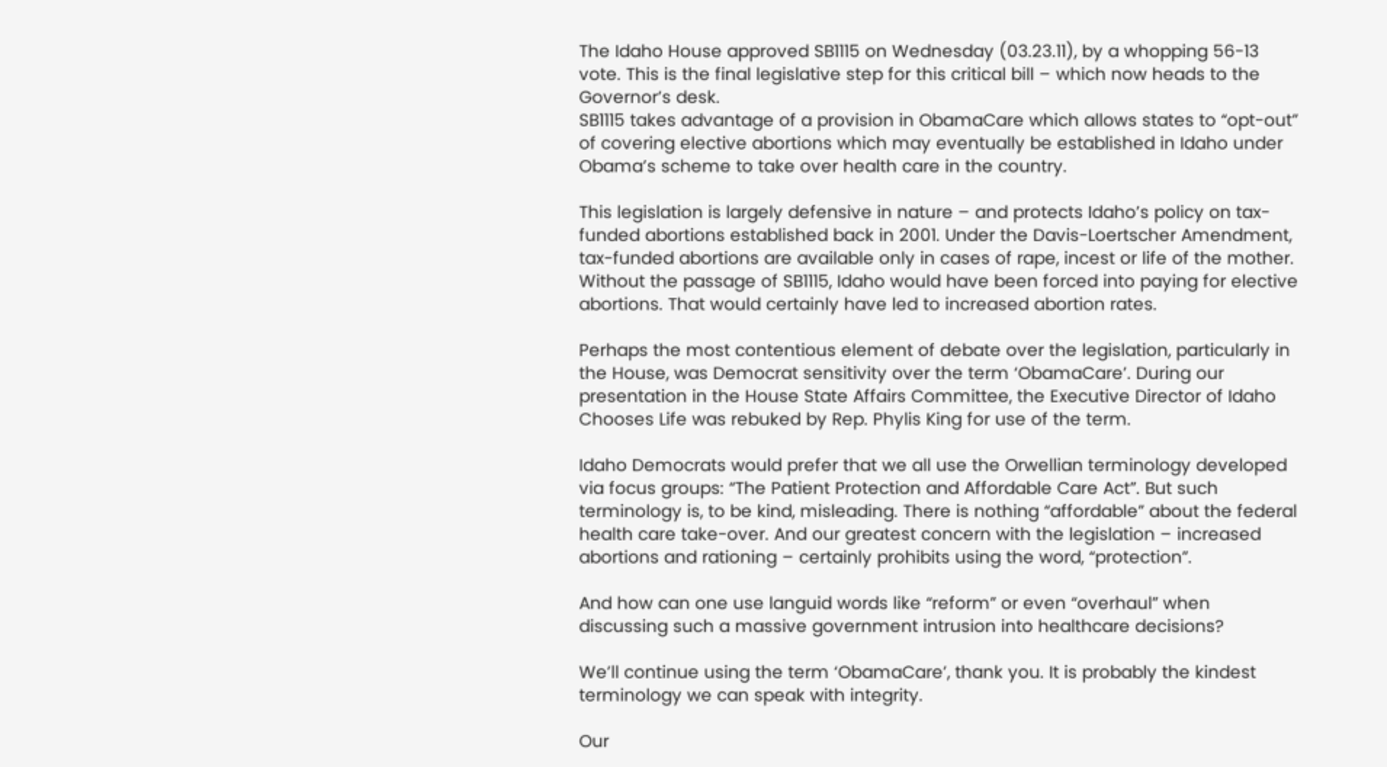The Idaho House approved SB1115 on Wednesday (03.23.11), by a whopping 56-13 vote. This is the final legislative step for this critical bill – which now heads to the Governor’s desk.
SB1115 takes advantage of a provision in ObamaCare which allows states to “opt-out” of covering elective abortions which may eventually be established in Idaho under Obama’s scheme to take over health care in the country.

This legislation is largely defensive in nature – and protects Idaho’s policy on tax-funded abortions established back in 2001. Under the Davis-Loertscher Amendment, tax-funded abortions are available only in cases of rape, incest or life of the mother. Without the passage of SB1115, Idaho would have been forced into paying for elective abortions. That would certainly have led to increased abortion rates.

Perhaps the most contentious element of debate over the legislation, particularly in the House, was Democrat sensitivity over the term ‘ObamaCare’. During our presentation in the House State Affairs Committee, the Executive Director of Idaho Chooses Life was rebuked by Rep. Phylis King for use of the term.

Idaho Democrats would prefer that we all use the Orwellian terminology developed via focus groups: “The Patient Protection and Affordable Care Act”. But such terminology is, to be kind, misleading. There is nothing “affordable” about the federal health care take-over. And our greatest concern with the legislation – increased abortions and rationing – certainly prohibits using the word, “protection”.

And how can one use languid words like “reform” or even “overhaul” when discussing such a massive government intrusion into healthcare decisions?

We’ll continue using the term ‘ObamaCare’, thank you. It is probably the kindest terminology we can speak with integrity.

Our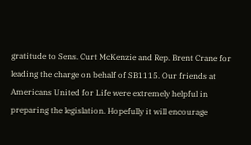gratitude to Sens. Curt McKenzie and Rep. Brent Crane for leading the charge on behalf of SB1115. Our friends at Americans United for Life were extremely helpful in preparing the legislation. Hopefully it will encourage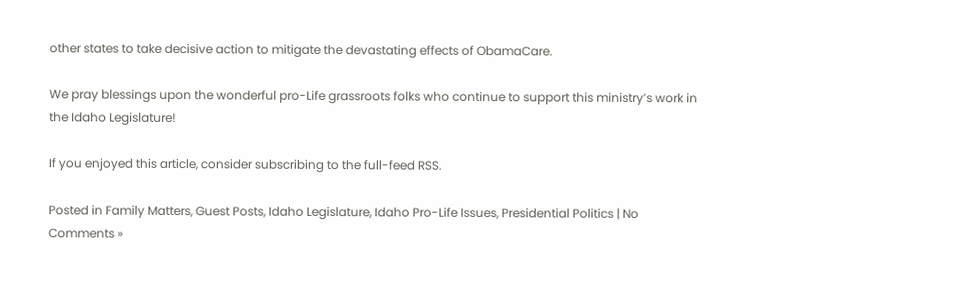other states to take decisive action to mitigate the devastating effects of ObamaCare.

We pray blessings upon the wonderful pro-Life grassroots folks who continue to support this ministry’s work in the Idaho Legislature!

If you enjoyed this article, consider subscribing to the full-feed RSS.

Posted in Family Matters, Guest Posts, Idaho Legislature, Idaho Pro-Life Issues, Presidential Politics | No Comments »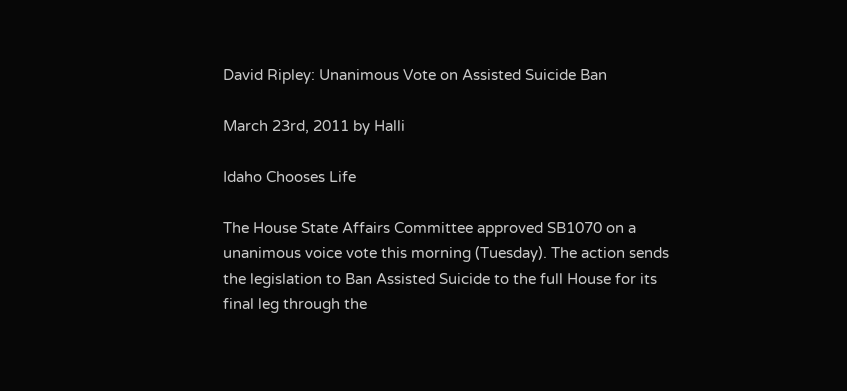David Ripley: Unanimous Vote on Assisted Suicide Ban

March 23rd, 2011 by Halli

Idaho Chooses Life

The House State Affairs Committee approved SB1070 on a unanimous voice vote this morning (Tuesday). The action sends the legislation to Ban Assisted Suicide to the full House for its final leg through the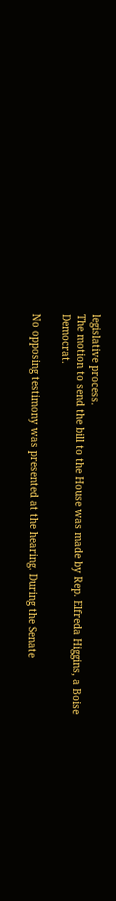legislative process.
The motion to send the bill to the House was made by Rep. Elfreda Higgins, a Boise Democrat.

No opposing testimony was presented at the hearing. During the Senate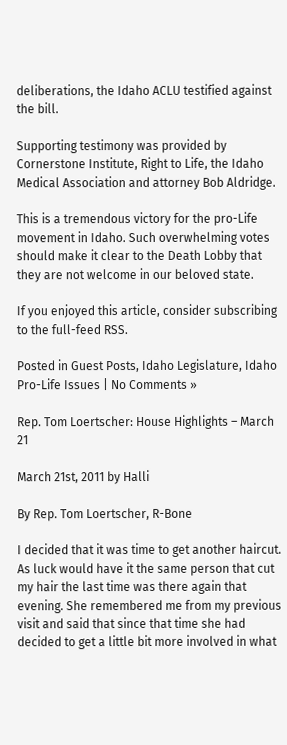deliberations, the Idaho ACLU testified against the bill.

Supporting testimony was provided by Cornerstone Institute, Right to Life, the Idaho Medical Association and attorney Bob Aldridge.

This is a tremendous victory for the pro-Life movement in Idaho. Such overwhelming votes should make it clear to the Death Lobby that they are not welcome in our beloved state.

If you enjoyed this article, consider subscribing to the full-feed RSS.

Posted in Guest Posts, Idaho Legislature, Idaho Pro-Life Issues | No Comments »

Rep. Tom Loertscher: House Highlights – March 21

March 21st, 2011 by Halli

By Rep. Tom Loertscher, R-Bone

I decided that it was time to get another haircut. As luck would have it the same person that cut my hair the last time was there again that evening. She remembered me from my previous visit and said that since that time she had decided to get a little bit more involved in what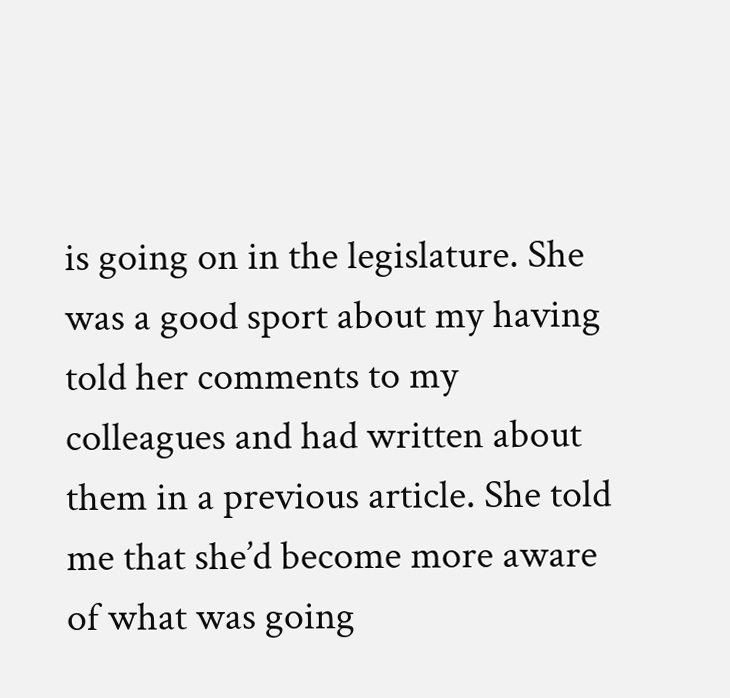is going on in the legislature. She was a good sport about my having told her comments to my colleagues and had written about them in a previous article. She told me that she’d become more aware of what was going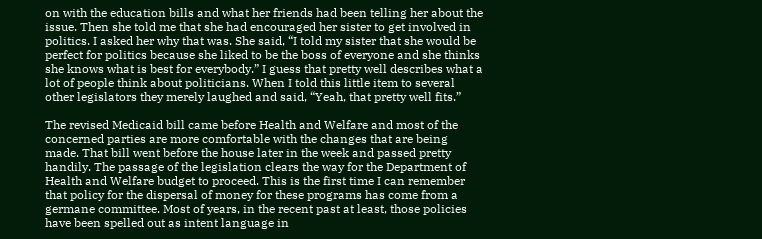on with the education bills and what her friends had been telling her about the issue. Then she told me that she had encouraged her sister to get involved in politics. I asked her why that was. She said, “I told my sister that she would be perfect for politics because she liked to be the boss of everyone and she thinks she knows what is best for everybody.” I guess that pretty well describes what a lot of people think about politicians. When I told this little item to several other legislators they merely laughed and said, “Yeah, that pretty well fits.”

The revised Medicaid bill came before Health and Welfare and most of the concerned parties are more comfortable with the changes that are being made. That bill went before the house later in the week and passed pretty handily. The passage of the legislation clears the way for the Department of Health and Welfare budget to proceed. This is the first time I can remember that policy for the dispersal of money for these programs has come from a germane committee. Most of years, in the recent past at least, those policies have been spelled out as intent language in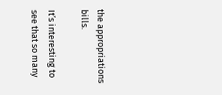the appropriations bills.

It’s interesting to see that so many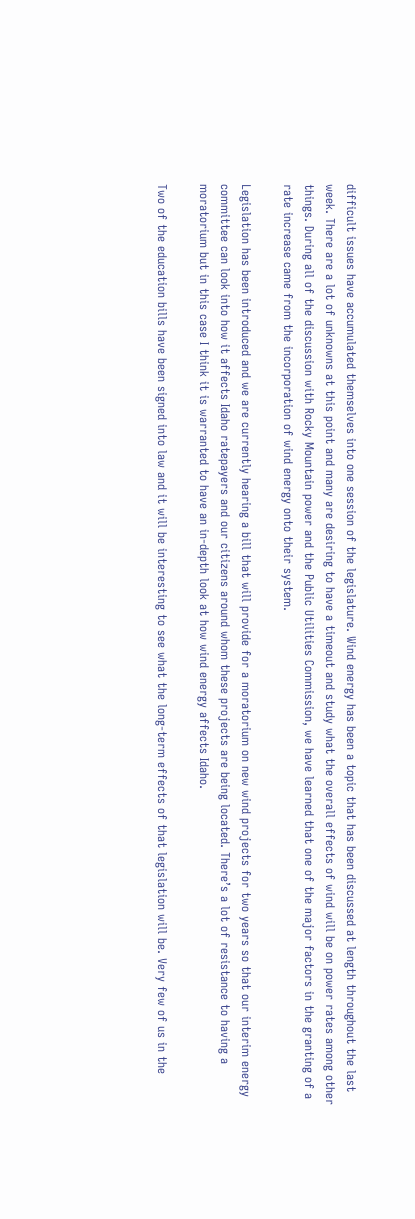difficult issues have accumulated themselves into one session of the legislature. Wind energy has been a topic that has been discussed at length throughout the last week. There are a lot of unknowns at this point and many are desiring to have a timeout and study what the overall effects of wind will be on power rates among other things. During all of the discussion with Rocky Mountain power and the Public Utilities Commission, we have learned that one of the major factors in the granting of a rate increase came from the incorporation of wind energy onto their system.

Legislation has been introduced and we are currently hearing a bill that will provide for a moratorium on new wind projects for two years so that our interim energy committee can look into how it affects Idaho ratepayers and our citizens around whom these projects are being located. There’s a lot of resistance to having a moratorium but in this case I think it is warranted to have an in-depth look at how wind energy affects Idaho.

Two of the education bills have been signed into law and it will be interesting to see what the long-term effects of that legislation will be. Very few of us in the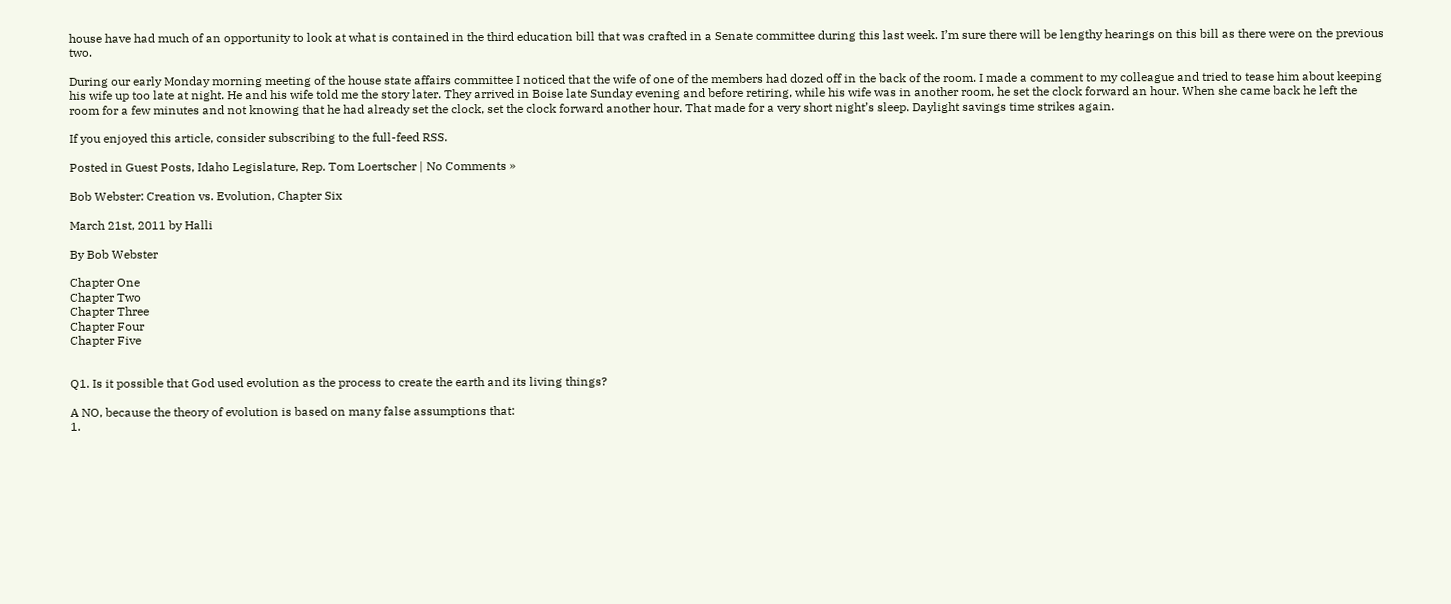house have had much of an opportunity to look at what is contained in the third education bill that was crafted in a Senate committee during this last week. I’m sure there will be lengthy hearings on this bill as there were on the previous two.

During our early Monday morning meeting of the house state affairs committee I noticed that the wife of one of the members had dozed off in the back of the room. I made a comment to my colleague and tried to tease him about keeping his wife up too late at night. He and his wife told me the story later. They arrived in Boise late Sunday evening and before retiring, while his wife was in another room, he set the clock forward an hour. When she came back he left the room for a few minutes and not knowing that he had already set the clock, set the clock forward another hour. That made for a very short night’s sleep. Daylight savings time strikes again.

If you enjoyed this article, consider subscribing to the full-feed RSS.

Posted in Guest Posts, Idaho Legislature, Rep. Tom Loertscher | No Comments »

Bob Webster: Creation vs. Evolution, Chapter Six

March 21st, 2011 by Halli

By Bob Webster

Chapter One
Chapter Two
Chapter Three
Chapter Four
Chapter Five


Q1. Is it possible that God used evolution as the process to create the earth and its living things?

A NO, because the theory of evolution is based on many false assumptions that:
1.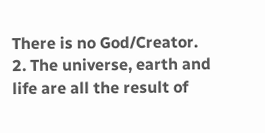There is no God/Creator.
2. The universe, earth and life are all the result of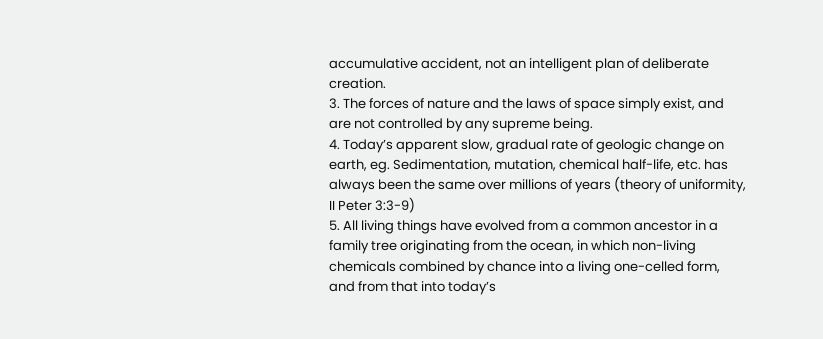accumulative accident, not an intelligent plan of deliberate creation.
3. The forces of nature and the laws of space simply exist, and are not controlled by any supreme being.
4. Today’s apparent slow, gradual rate of geologic change on earth, eg. Sedimentation, mutation, chemical half-life, etc. has always been the same over millions of years (theory of uniformity, II Peter 3:3-9)
5. All living things have evolved from a common ancestor in a family tree originating from the ocean, in which non-living chemicals combined by chance into a living one-celled form, and from that into today’s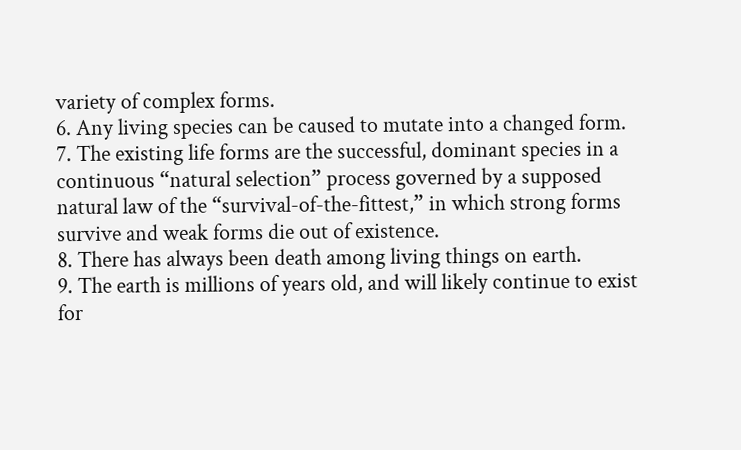variety of complex forms.
6. Any living species can be caused to mutate into a changed form.
7. The existing life forms are the successful, dominant species in a continuous “natural selection” process governed by a supposed natural law of the “survival-of-the-fittest,” in which strong forms survive and weak forms die out of existence.
8. There has always been death among living things on earth.
9. The earth is millions of years old, and will likely continue to exist for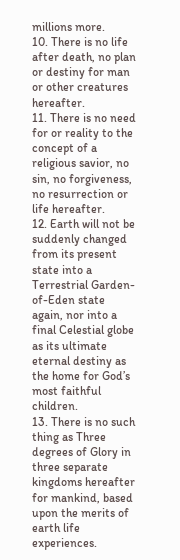millions more.
10. There is no life after death, no plan or destiny for man or other creatures hereafter.
11. There is no need for or reality to the concept of a religious savior, no sin, no forgiveness, no resurrection or life hereafter.
12. Earth will not be suddenly changed from its present state into a Terrestrial Garden-of-Eden state again, nor into a final Celestial globe as its ultimate eternal destiny as the home for God’s most faithful children.
13. There is no such thing as Three degrees of Glory in three separate kingdoms hereafter for mankind, based upon the merits of earth life experiences.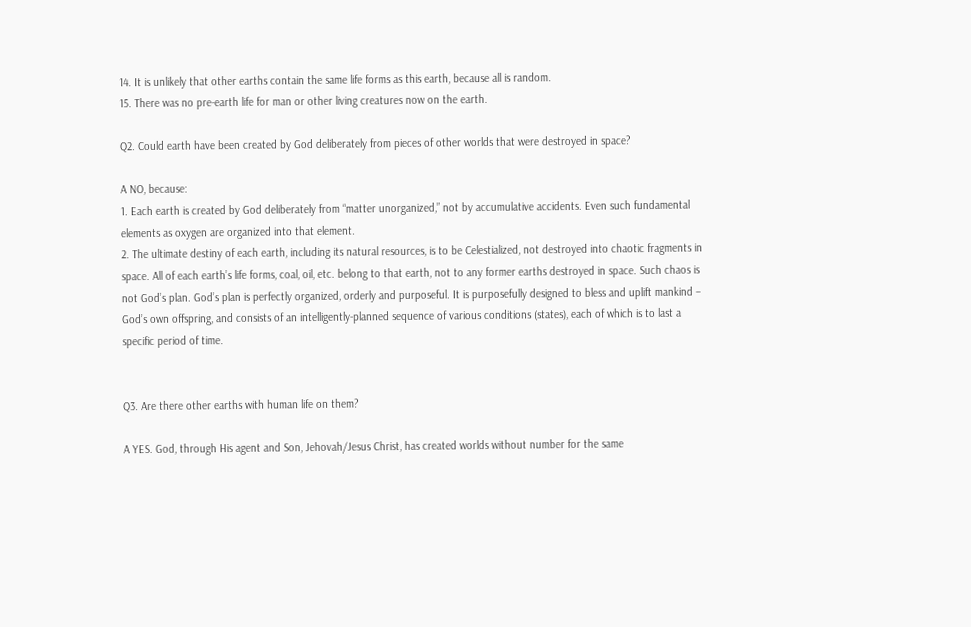14. It is unlikely that other earths contain the same life forms as this earth, because all is random.
15. There was no pre-earth life for man or other living creatures now on the earth.

Q2. Could earth have been created by God deliberately from pieces of other worlds that were destroyed in space?

A NO, because:
1. Each earth is created by God deliberately from “matter unorganized,” not by accumulative accidents. Even such fundamental elements as oxygen are organized into that element.
2. The ultimate destiny of each earth, including its natural resources, is to be Celestialized, not destroyed into chaotic fragments in space. All of each earth’s life forms, coal, oil, etc. belong to that earth, not to any former earths destroyed in space. Such chaos is not God’s plan. God’s plan is perfectly organized, orderly and purposeful. It is purposefully designed to bless and uplift mankind – God’s own offspring, and consists of an intelligently-planned sequence of various conditions (states), each of which is to last a specific period of time.


Q3. Are there other earths with human life on them?

A YES. God, through His agent and Son, Jehovah/Jesus Christ, has created worlds without number for the same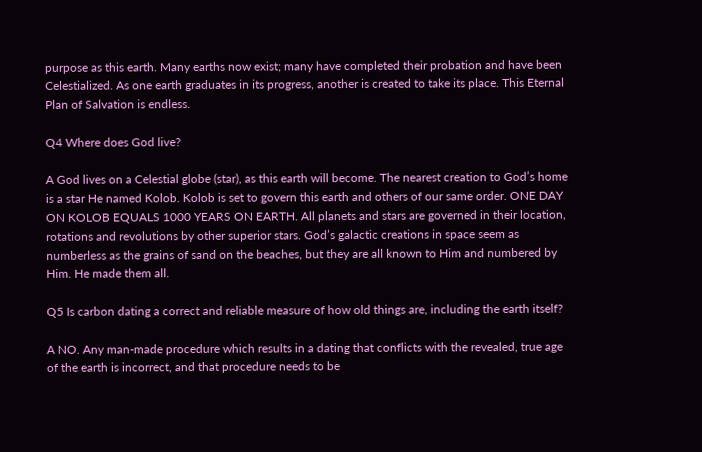purpose as this earth. Many earths now exist; many have completed their probation and have been Celestialized. As one earth graduates in its progress, another is created to take its place. This Eternal Plan of Salvation is endless.

Q4 Where does God live?

A God lives on a Celestial globe (star), as this earth will become. The nearest creation to God’s home is a star He named Kolob. Kolob is set to govern this earth and others of our same order. ONE DAY ON KOLOB EQUALS 1000 YEARS ON EARTH. All planets and stars are governed in their location, rotations and revolutions by other superior stars. God’s galactic creations in space seem as numberless as the grains of sand on the beaches, but they are all known to Him and numbered by Him. He made them all.

Q5 Is carbon dating a correct and reliable measure of how old things are, including the earth itself?

A NO. Any man-made procedure which results in a dating that conflicts with the revealed, true age of the earth is incorrect, and that procedure needs to be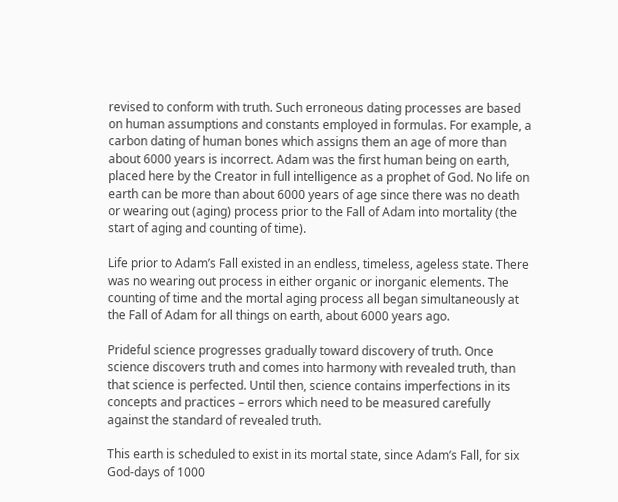revised to conform with truth. Such erroneous dating processes are based on human assumptions and constants employed in formulas. For example, a carbon dating of human bones which assigns them an age of more than about 6000 years is incorrect. Adam was the first human being on earth, placed here by the Creator in full intelligence as a prophet of God. No life on earth can be more than about 6000 years of age since there was no death or wearing out (aging) process prior to the Fall of Adam into mortality (the start of aging and counting of time).

Life prior to Adam’s Fall existed in an endless, timeless, ageless state. There was no wearing out process in either organic or inorganic elements. The counting of time and the mortal aging process all began simultaneously at the Fall of Adam for all things on earth, about 6000 years ago.

Prideful science progresses gradually toward discovery of truth. Once science discovers truth and comes into harmony with revealed truth, than that science is perfected. Until then, science contains imperfections in its concepts and practices – errors which need to be measured carefully against the standard of revealed truth.

This earth is scheduled to exist in its mortal state, since Adam’s Fall, for six God-days of 1000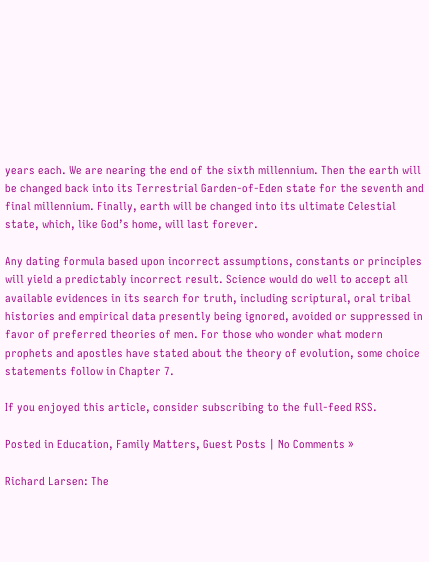years each. We are nearing the end of the sixth millennium. Then the earth will be changed back into its Terrestrial Garden-of-Eden state for the seventh and final millennium. Finally, earth will be changed into its ultimate Celestial state, which, like God’s home, will last forever.

Any dating formula based upon incorrect assumptions, constants or principles will yield a predictably incorrect result. Science would do well to accept all available evidences in its search for truth, including scriptural, oral tribal histories and empirical data presently being ignored, avoided or suppressed in favor of preferred theories of men. For those who wonder what modern prophets and apostles have stated about the theory of evolution, some choice statements follow in Chapter 7.

If you enjoyed this article, consider subscribing to the full-feed RSS.

Posted in Education, Family Matters, Guest Posts | No Comments »

Richard Larsen: The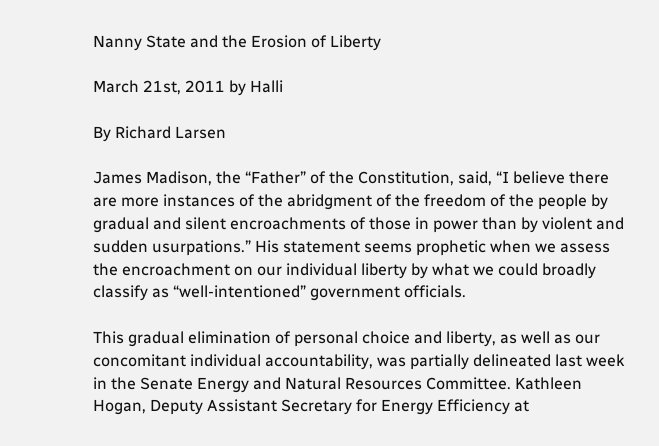Nanny State and the Erosion of Liberty

March 21st, 2011 by Halli

By Richard Larsen

James Madison, the “Father” of the Constitution, said, “I believe there are more instances of the abridgment of the freedom of the people by gradual and silent encroachments of those in power than by violent and sudden usurpations.” His statement seems prophetic when we assess the encroachment on our individual liberty by what we could broadly classify as “well-intentioned” government officials.

This gradual elimination of personal choice and liberty, as well as our concomitant individual accountability, was partially delineated last week in the Senate Energy and Natural Resources Committee. Kathleen Hogan, Deputy Assistant Secretary for Energy Efficiency at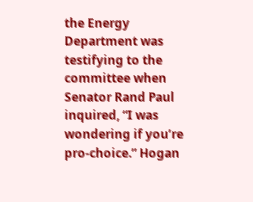the Energy Department was testifying to the committee when Senator Rand Paul inquired, “I was wondering if you’re pro-choice.” Hogan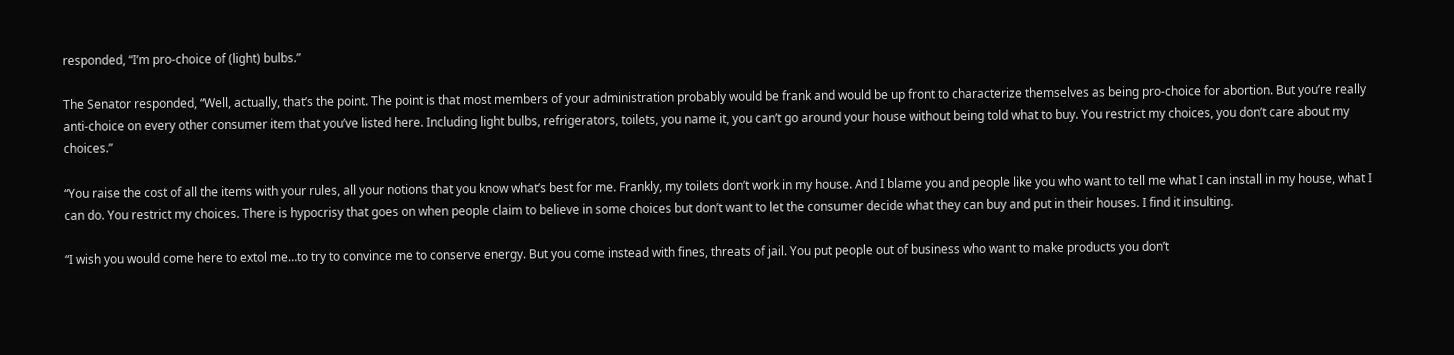responded, “I’m pro-choice of (light) bulbs.”

The Senator responded, “Well, actually, that’s the point. The point is that most members of your administration probably would be frank and would be up front to characterize themselves as being pro-choice for abortion. But you’re really anti-choice on every other consumer item that you’ve listed here. Including light bulbs, refrigerators, toilets, you name it, you can’t go around your house without being told what to buy. You restrict my choices, you don’t care about my choices.”

“You raise the cost of all the items with your rules, all your notions that you know what’s best for me. Frankly, my toilets don’t work in my house. And I blame you and people like you who want to tell me what I can install in my house, what I can do. You restrict my choices. There is hypocrisy that goes on when people claim to believe in some choices but don’t want to let the consumer decide what they can buy and put in their houses. I find it insulting.

“I wish you would come here to extol me…to try to convince me to conserve energy. But you come instead with fines, threats of jail. You put people out of business who want to make products you don’t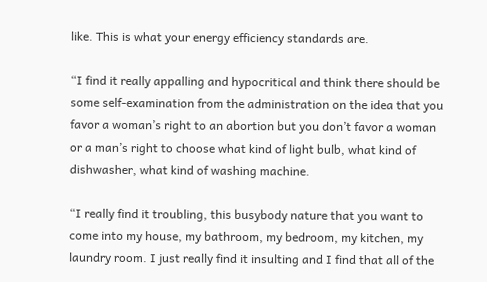like. This is what your energy efficiency standards are.

“I find it really appalling and hypocritical and think there should be some self-examination from the administration on the idea that you favor a woman’s right to an abortion but you don’t favor a woman or a man’s right to choose what kind of light bulb, what kind of dishwasher, what kind of washing machine.

“I really find it troubling, this busybody nature that you want to come into my house, my bathroom, my bedroom, my kitchen, my laundry room. I just really find it insulting and I find that all of the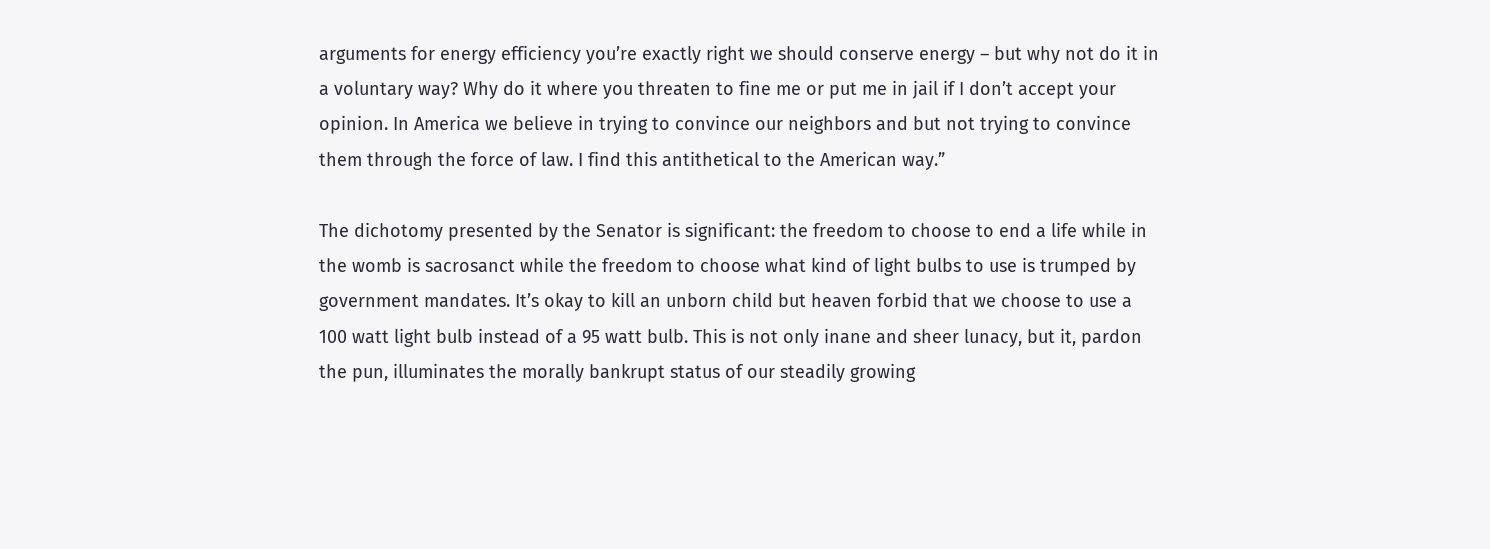arguments for energy efficiency you’re exactly right we should conserve energy – but why not do it in a voluntary way? Why do it where you threaten to fine me or put me in jail if I don’t accept your opinion. In America we believe in trying to convince our neighbors and but not trying to convince them through the force of law. I find this antithetical to the American way.”

The dichotomy presented by the Senator is significant: the freedom to choose to end a life while in the womb is sacrosanct while the freedom to choose what kind of light bulbs to use is trumped by government mandates. It’s okay to kill an unborn child but heaven forbid that we choose to use a 100 watt light bulb instead of a 95 watt bulb. This is not only inane and sheer lunacy, but it, pardon the pun, illuminates the morally bankrupt status of our steadily growing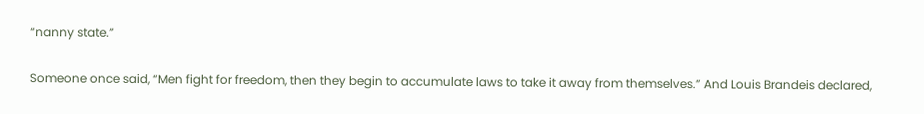“nanny state.”

Someone once said, “Men fight for freedom, then they begin to accumulate laws to take it away from themselves.” And Louis Brandeis declared,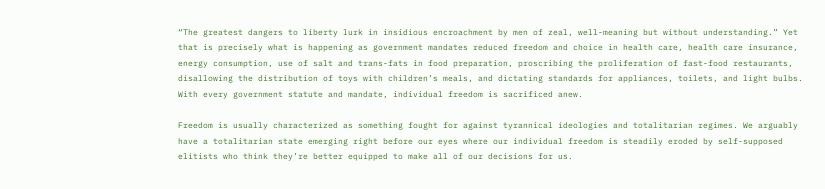“The greatest dangers to liberty lurk in insidious encroachment by men of zeal, well-meaning but without understanding.” Yet that is precisely what is happening as government mandates reduced freedom and choice in health care, health care insurance, energy consumption, use of salt and trans-fats in food preparation, proscribing the proliferation of fast-food restaurants, disallowing the distribution of toys with children’s meals, and dictating standards for appliances, toilets, and light bulbs. With every government statute and mandate, individual freedom is sacrificed anew.

Freedom is usually characterized as something fought for against tyrannical ideologies and totalitarian regimes. We arguably have a totalitarian state emerging right before our eyes where our individual freedom is steadily eroded by self-supposed elitists who think they’re better equipped to make all of our decisions for us.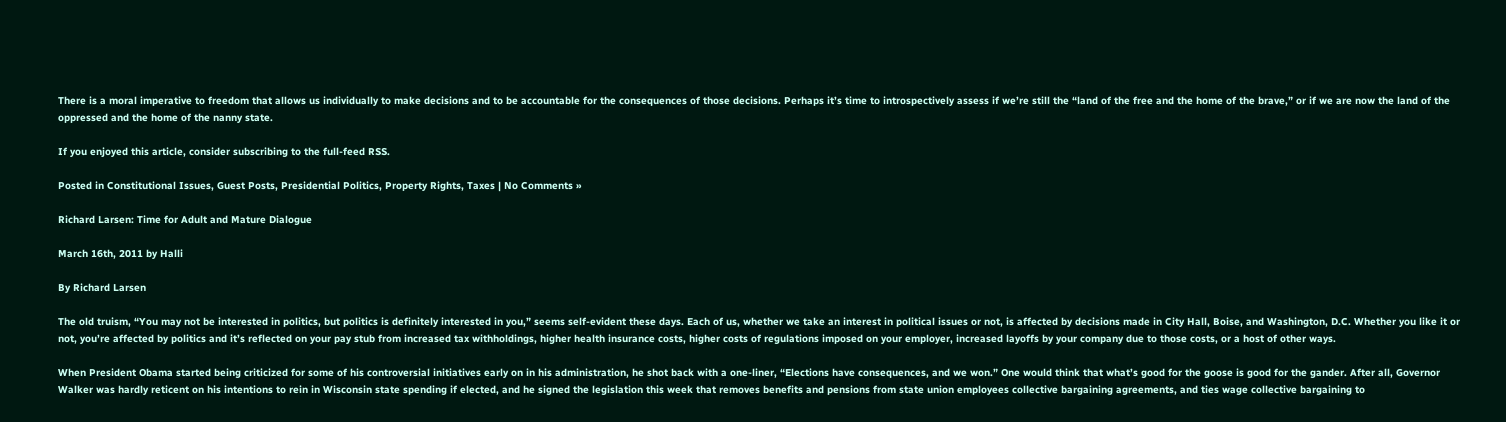There is a moral imperative to freedom that allows us individually to make decisions and to be accountable for the consequences of those decisions. Perhaps it’s time to introspectively assess if we’re still the “land of the free and the home of the brave,” or if we are now the land of the oppressed and the home of the nanny state.

If you enjoyed this article, consider subscribing to the full-feed RSS.

Posted in Constitutional Issues, Guest Posts, Presidential Politics, Property Rights, Taxes | No Comments »

Richard Larsen: Time for Adult and Mature Dialogue

March 16th, 2011 by Halli

By Richard Larsen

The old truism, “You may not be interested in politics, but politics is definitely interested in you,” seems self-evident these days. Each of us, whether we take an interest in political issues or not, is affected by decisions made in City Hall, Boise, and Washington, D.C. Whether you like it or not, you’re affected by politics and it’s reflected on your pay stub from increased tax withholdings, higher health insurance costs, higher costs of regulations imposed on your employer, increased layoffs by your company due to those costs, or a host of other ways.

When President Obama started being criticized for some of his controversial initiatives early on in his administration, he shot back with a one-liner, “Elections have consequences, and we won.” One would think that what’s good for the goose is good for the gander. After all, Governor Walker was hardly reticent on his intentions to rein in Wisconsin state spending if elected, and he signed the legislation this week that removes benefits and pensions from state union employees collective bargaining agreements, and ties wage collective bargaining to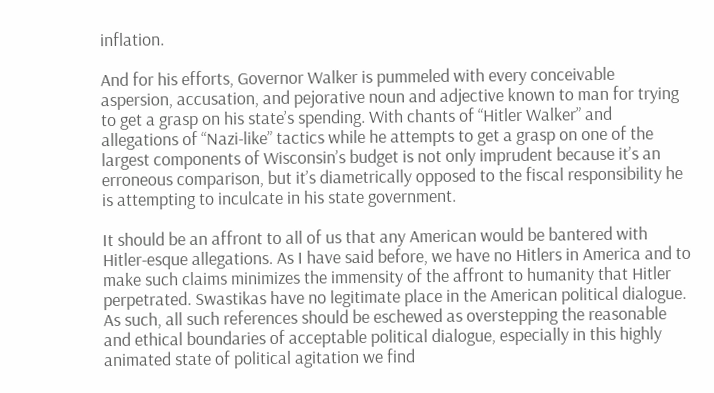inflation.

And for his efforts, Governor Walker is pummeled with every conceivable aspersion, accusation, and pejorative noun and adjective known to man for trying to get a grasp on his state’s spending. With chants of “Hitler Walker” and allegations of “Nazi-like” tactics while he attempts to get a grasp on one of the largest components of Wisconsin’s budget is not only imprudent because it’s an erroneous comparison, but it’s diametrically opposed to the fiscal responsibility he is attempting to inculcate in his state government.

It should be an affront to all of us that any American would be bantered with Hitler-esque allegations. As I have said before, we have no Hitlers in America and to make such claims minimizes the immensity of the affront to humanity that Hitler perpetrated. Swastikas have no legitimate place in the American political dialogue. As such, all such references should be eschewed as overstepping the reasonable and ethical boundaries of acceptable political dialogue, especially in this highly animated state of political agitation we find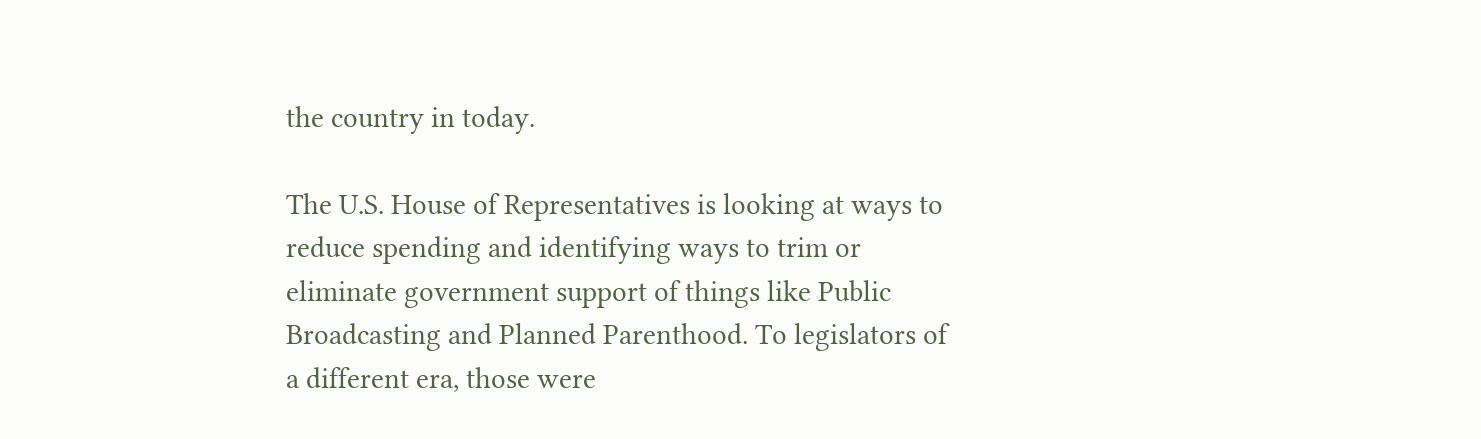the country in today.

The U.S. House of Representatives is looking at ways to reduce spending and identifying ways to trim or eliminate government support of things like Public Broadcasting and Planned Parenthood. To legislators of a different era, those were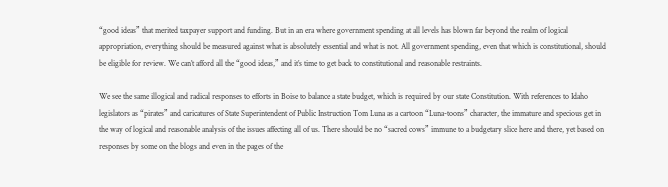“good ideas” that merited taxpayer support and funding. But in an era where government spending at all levels has blown far beyond the realm of logical appropriation, everything should be measured against what is absolutely essential and what is not. All government spending, even that which is constitutional, should be eligible for review. We can’t afford all the “good ideas,” and it’s time to get back to constitutional and reasonable restraints.

We see the same illogical and radical responses to efforts in Boise to balance a state budget, which is required by our state Constitution. With references to Idaho legislators as “pirates” and caricatures of State Superintendent of Public Instruction Tom Luna as a cartoon “Luna-toons” character, the immature and specious get in the way of logical and reasonable analysis of the issues affecting all of us. There should be no “sacred cows” immune to a budgetary slice here and there, yet based on responses by some on the blogs and even in the pages of the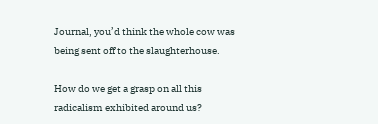Journal, you’d think the whole cow was being sent off to the slaughterhouse.

How do we get a grasp on all this radicalism exhibited around us?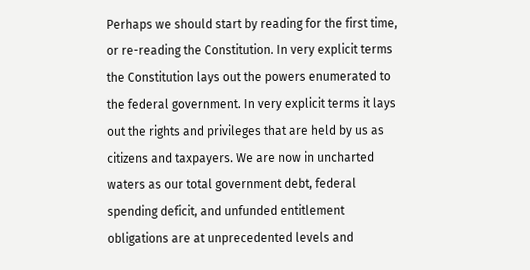Perhaps we should start by reading for the first time, or re-reading the Constitution. In very explicit terms the Constitution lays out the powers enumerated to the federal government. In very explicit terms it lays out the rights and privileges that are held by us as citizens and taxpayers. We are now in uncharted waters as our total government debt, federal spending deficit, and unfunded entitlement obligations are at unprecedented levels and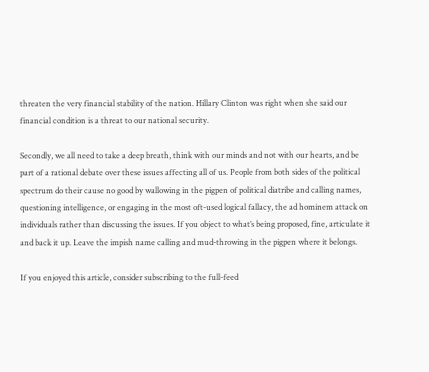threaten the very financial stability of the nation. Hillary Clinton was right when she said our financial condition is a threat to our national security.

Secondly, we all need to take a deep breath, think with our minds and not with our hearts, and be part of a rational debate over these issues affecting all of us. People from both sides of the political spectrum do their cause no good by wallowing in the pigpen of political diatribe and calling names, questioning intelligence, or engaging in the most oft-used logical fallacy, the ad hominem attack on individuals rather than discussing the issues. If you object to what’s being proposed, fine, articulate it and back it up. Leave the impish name calling and mud-throwing in the pigpen where it belongs.

If you enjoyed this article, consider subscribing to the full-feed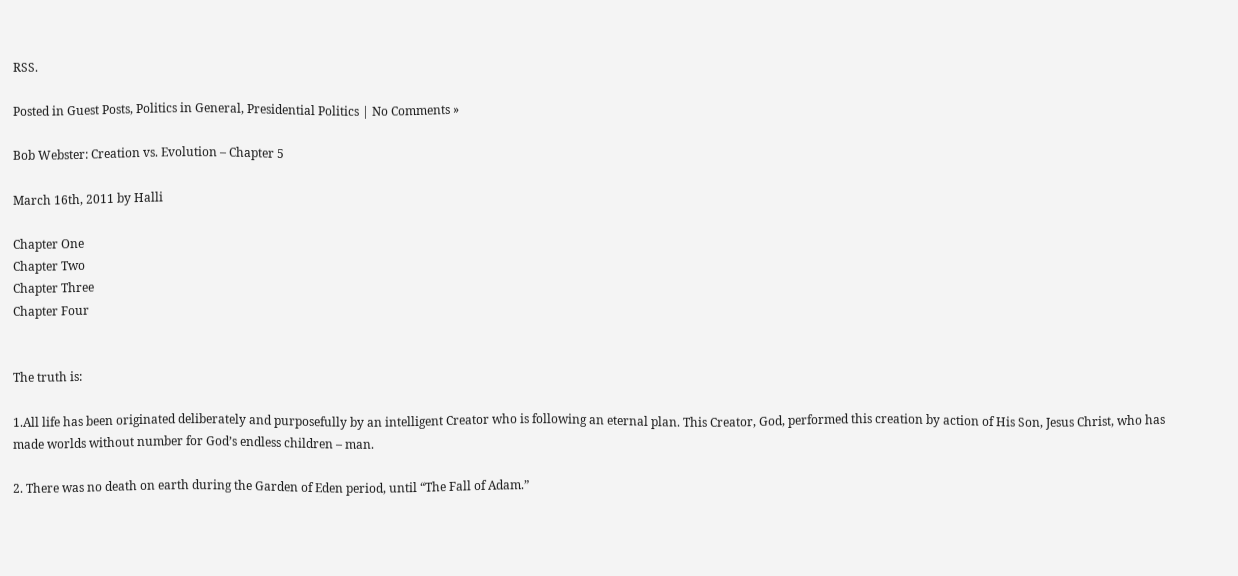RSS.

Posted in Guest Posts, Politics in General, Presidential Politics | No Comments »

Bob Webster: Creation vs. Evolution – Chapter 5

March 16th, 2011 by Halli

Chapter One
Chapter Two
Chapter Three
Chapter Four


The truth is:

1.All life has been originated deliberately and purposefully by an intelligent Creator who is following an eternal plan. This Creator, God, performed this creation by action of His Son, Jesus Christ, who has made worlds without number for God’s endless children – man.

2. There was no death on earth during the Garden of Eden period, until “The Fall of Adam.”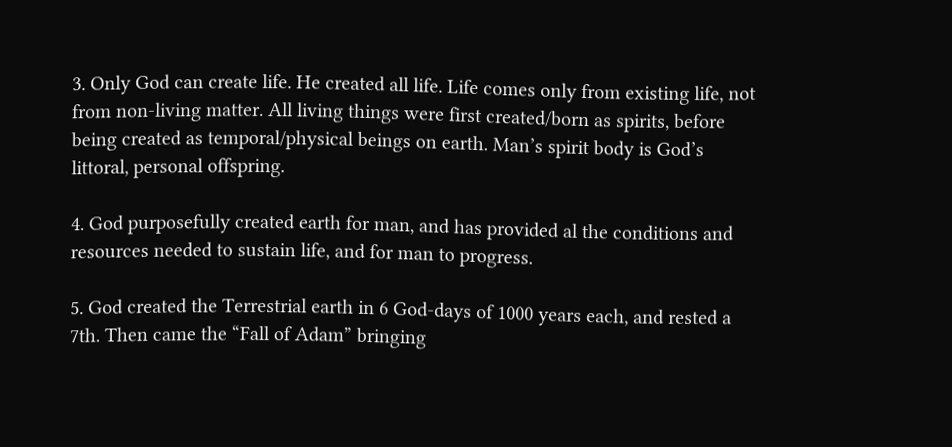3. Only God can create life. He created all life. Life comes only from existing life, not from non-living matter. All living things were first created/born as spirits, before being created as temporal/physical beings on earth. Man’s spirit body is God’s littoral, personal offspring.

4. God purposefully created earth for man, and has provided al the conditions and resources needed to sustain life, and for man to progress.

5. God created the Terrestrial earth in 6 God-days of 1000 years each, and rested a 7th. Then came the “Fall of Adam” bringing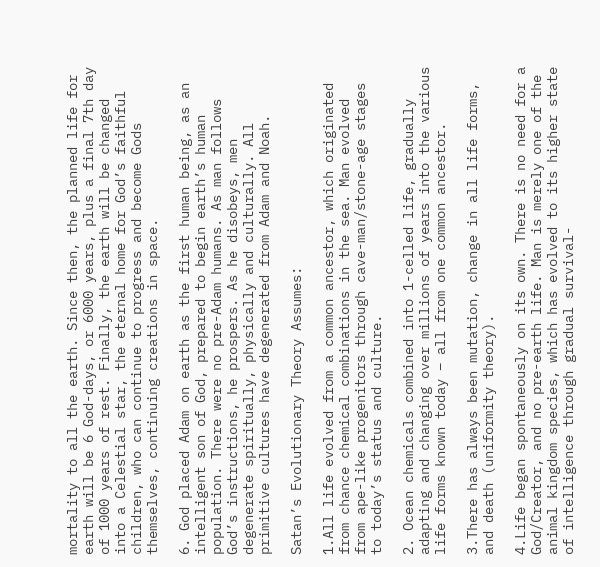mortality to all the earth. Since then, the planned life for earth will be 6 God-days, or 6000 years, plus a final 7th day of 1000 years of rest. Finally, the earth will be changed into a Celestial star, the eternal home for God’s faithful children, who can continue to progress and become Gods themselves, continuing creations in space.

6. God placed Adam on earth as the first human being, as an intelligent son of God, prepared to begin earth’s human population. There were no pre-Adam humans. As man follows God’s instructions, he prospers. As he disobeys, men degenerate spiritually, physically and culturally. All primitive cultures have degenerated from Adam and Noah.

Satan’s Evolutionary Theory Assumes:

1.All life evolved from a common ancestor, which originated from chance chemical combinations in the sea. Man evolved from ape-like progenitors through cave-man/stone-age stages to today’s status and culture.

2. Ocean chemicals combined into 1-celled life, gradually adapting and changing over millions of years into the various life forms known today – all from one common ancestor.

3.There has always been mutation, change in all life forms, and death (uniformity theory).

4.Life began spontaneously on its own. There is no need for a God/Creator, and no pre-earth life. Man is merely one of the animal kingdom species, which has evolved to its higher state of intelligence through gradual survival-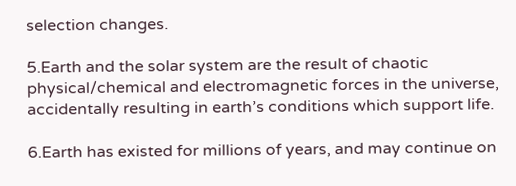selection changes.

5.Earth and the solar system are the result of chaotic physical/chemical and electromagnetic forces in the universe, accidentally resulting in earth’s conditions which support life.

6.Earth has existed for millions of years, and may continue on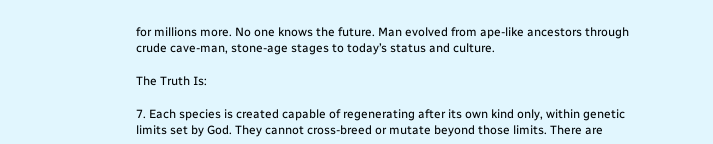for millions more. No one knows the future. Man evolved from ape-like ancestors through crude cave-man, stone-age stages to today’s status and culture.

The Truth Is:

7. Each species is created capable of regenerating after its own kind only, within genetic limits set by God. They cannot cross-breed or mutate beyond those limits. There are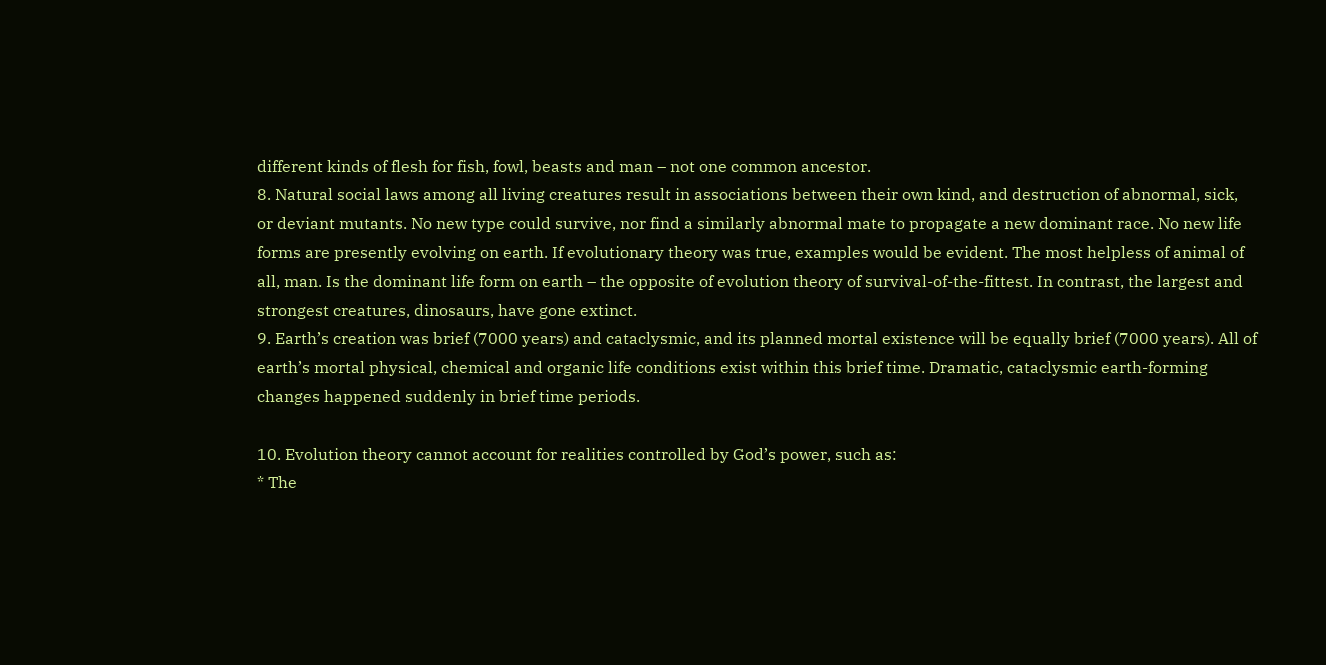different kinds of flesh for fish, fowl, beasts and man – not one common ancestor.
8. Natural social laws among all living creatures result in associations between their own kind, and destruction of abnormal, sick, or deviant mutants. No new type could survive, nor find a similarly abnormal mate to propagate a new dominant race. No new life forms are presently evolving on earth. If evolutionary theory was true, examples would be evident. The most helpless of animal of all, man. Is the dominant life form on earth – the opposite of evolution theory of survival-of-the-fittest. In contrast, the largest and strongest creatures, dinosaurs, have gone extinct.
9. Earth’s creation was brief (7000 years) and cataclysmic, and its planned mortal existence will be equally brief (7000 years). All of earth’s mortal physical, chemical and organic life conditions exist within this brief time. Dramatic, cataclysmic earth-forming changes happened suddenly in brief time periods.

10. Evolution theory cannot account for realities controlled by God’s power, such as:
* The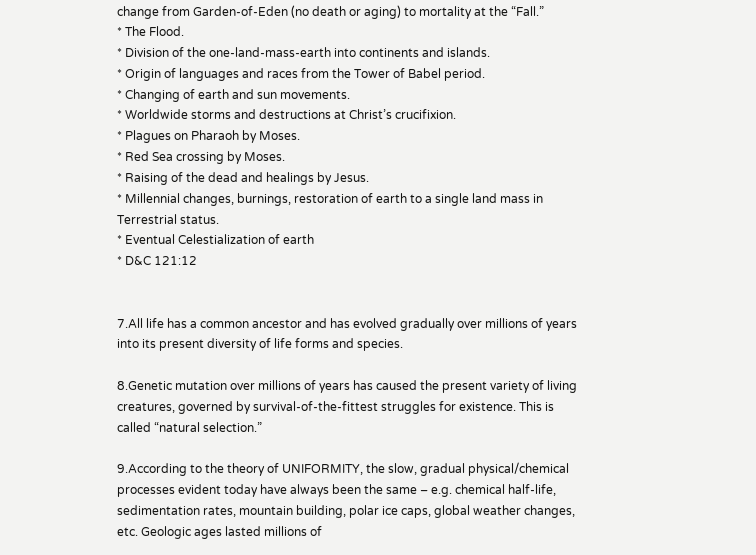change from Garden-of-Eden (no death or aging) to mortality at the “Fall.”
* The Flood.
* Division of the one-land-mass-earth into continents and islands.
* Origin of languages and races from the Tower of Babel period.
* Changing of earth and sun movements.
* Worldwide storms and destructions at Christ’s crucifixion.
* Plagues on Pharaoh by Moses.
* Red Sea crossing by Moses.
* Raising of the dead and healings by Jesus.
* Millennial changes, burnings, restoration of earth to a single land mass in Terrestrial status.
* Eventual Celestialization of earth
* D&C 121:12


7.All life has a common ancestor and has evolved gradually over millions of years into its present diversity of life forms and species.

8.Genetic mutation over millions of years has caused the present variety of living creatures, governed by survival-of-the-fittest struggles for existence. This is called “natural selection.”

9.According to the theory of UNIFORMITY, the slow, gradual physical/chemical processes evident today have always been the same – e.g. chemical half-life, sedimentation rates, mountain building, polar ice caps, global weather changes, etc. Geologic ages lasted millions of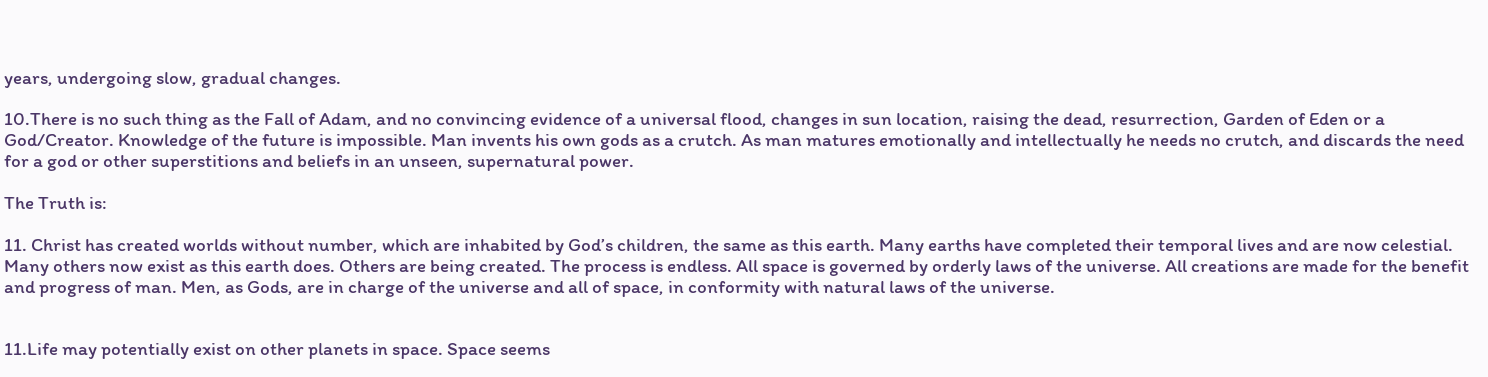years, undergoing slow, gradual changes.

10.There is no such thing as the Fall of Adam, and no convincing evidence of a universal flood, changes in sun location, raising the dead, resurrection, Garden of Eden or a God/Creator. Knowledge of the future is impossible. Man invents his own gods as a crutch. As man matures emotionally and intellectually he needs no crutch, and discards the need for a god or other superstitions and beliefs in an unseen, supernatural power.

The Truth is:

11. Christ has created worlds without number, which are inhabited by God’s children, the same as this earth. Many earths have completed their temporal lives and are now celestial. Many others now exist as this earth does. Others are being created. The process is endless. All space is governed by orderly laws of the universe. All creations are made for the benefit and progress of man. Men, as Gods, are in charge of the universe and all of space, in conformity with natural laws of the universe.


11.Life may potentially exist on other planets in space. Space seems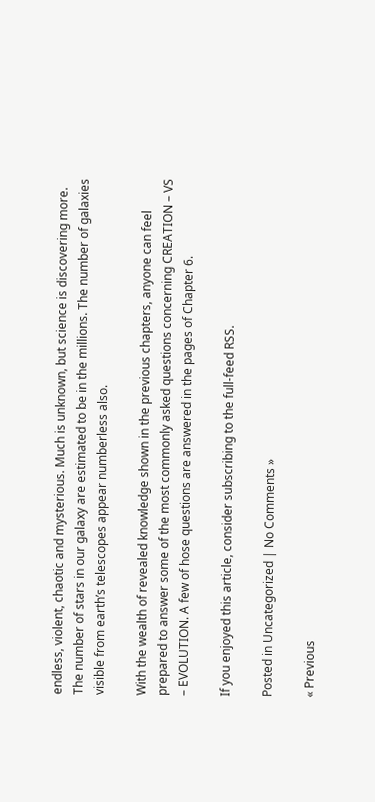endless, violent, chaotic and mysterious. Much is unknown, but science is discovering more. The number of stars in our galaxy are estimated to be in the millions. The number of galaxies visible from earth’s telescopes appear numberless also.

With the wealth of revealed knowledge shown in the previous chapters, anyone can feel prepared to answer some of the most commonly asked questions concerning CREATION – VS – EVOLUTION. A few of hose questions are answered in the pages of Chapter 6.

If you enjoyed this article, consider subscribing to the full-feed RSS.

Posted in Uncategorized | No Comments »

« Previous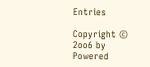Entries

Copyright © 2oo6 by Powered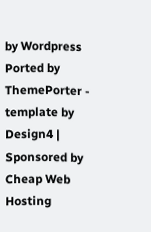by Wordpress
Ported by ThemePorter - template by Design4 | Sponsored by Cheap Web Hosting